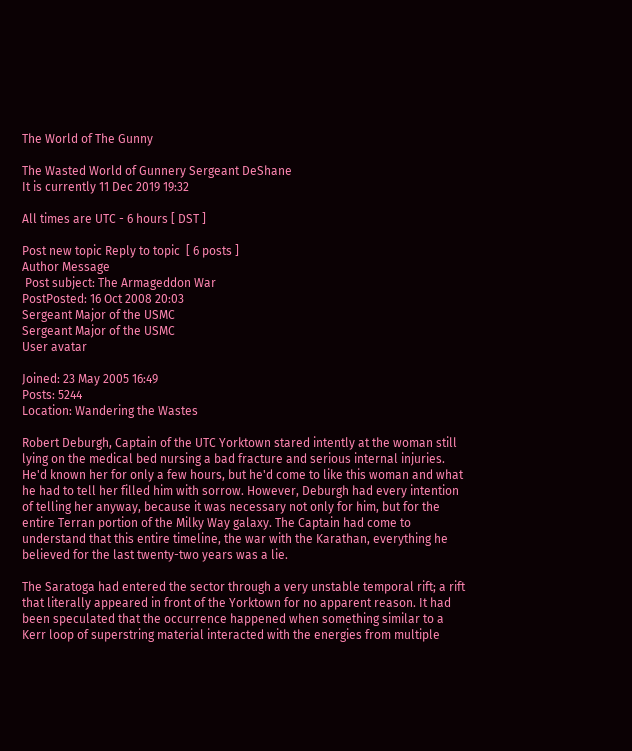The World of The Gunny

The Wasted World of Gunnery Sergeant DeShane
It is currently 11 Dec 2019 19:32

All times are UTC - 6 hours [ DST ]

Post new topic Reply to topic  [ 6 posts ]
Author Message
 Post subject: The Armageddon War
PostPosted: 16 Oct 2008 20:03
Sergeant Major of the USMC
Sergeant Major of the USMC
User avatar

Joined: 23 May 2005 16:49
Posts: 5244
Location: Wandering the Wastes

Robert Deburgh, Captain of the UTC Yorktown stared intently at the woman still lying on the medical bed nursing a bad fracture and serious internal injuries. He'd known her for only a few hours, but he'd come to like this woman and what he had to tell her filled him with sorrow. However, Deburgh had every intention of telling her anyway, because it was necessary not only for him, but for the entire Terran portion of the Milky Way galaxy. The Captain had come to understand that this entire timeline, the war with the Karathan, everything he believed for the last twenty-two years was a lie.

The Saratoga had entered the sector through a very unstable temporal rift; a rift that literally appeared in front of the Yorktown for no apparent reason. It had been speculated that the occurrence happened when something similar to a Kerr loop of superstring material interacted with the energies from multiple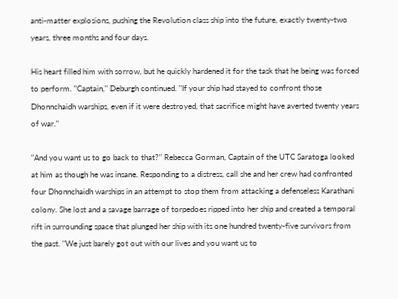anti-matter explosions, pushing the Revolution class ship into the future, exactly twenty-two years, three months and four days.

His heart filled him with sorrow, but he quickly hardened it for the task that he being was forced to perform. "Captain," Deburgh continued. "If your ship had stayed to confront those Dhonnchaidh warships, even if it were destroyed, that sacrifice might have averted twenty years of war."

"And you want us to go back to that?" Rebecca Gorman, Captain of the UTC Saratoga looked at him as though he was insane. Responding to a distress, call she and her crew had confronted four Dhonnchaidh warships in an attempt to stop them from attacking a defenseless Karathani colony. She lost and a savage barrage of torpedoes ripped into her ship and created a temporal rift in surrounding space that plunged her ship with its one hundred twenty-five survivors from the past. "We just barely got out with our lives and you want us to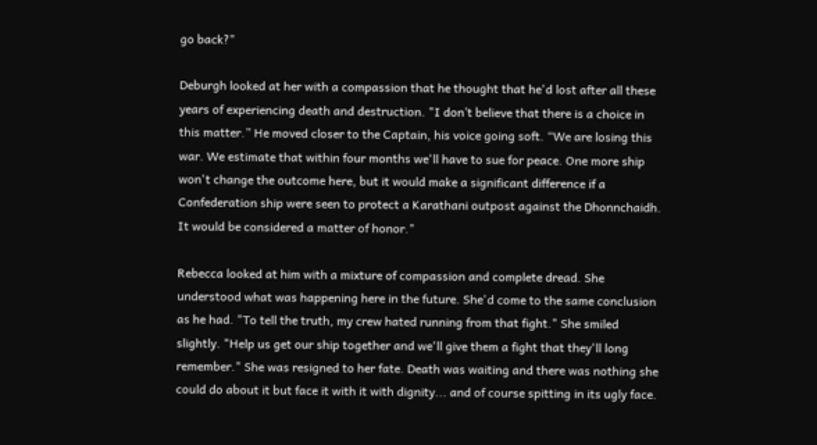go back?"

Deburgh looked at her with a compassion that he thought that he'd lost after all these years of experiencing death and destruction. "I don’t believe that there is a choice in this matter.” He moved closer to the Captain, his voice going soft. “We are losing this war. We estimate that within four months we'll have to sue for peace. One more ship won't change the outcome here, but it would make a significant difference if a Confederation ship were seen to protect a Karathani outpost against the Dhonnchaidh. It would be considered a matter of honor."

Rebecca looked at him with a mixture of compassion and complete dread. She understood what was happening here in the future. She'd come to the same conclusion as he had. "To tell the truth, my crew hated running from that fight." She smiled slightly. "Help us get our ship together and we'll give them a fight that they'll long remember." She was resigned to her fate. Death was waiting and there was nothing she could do about it but face it with it with dignity... and of course spitting in its ugly face.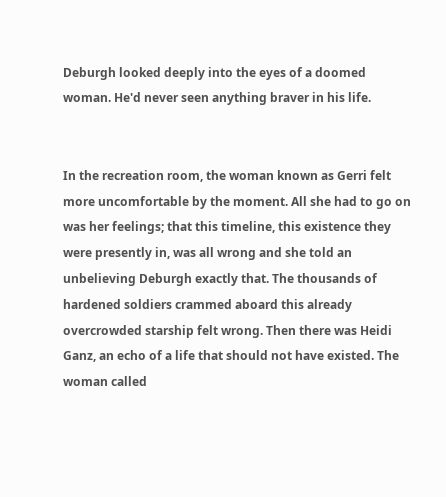Deburgh looked deeply into the eyes of a doomed woman. He'd never seen anything braver in his life.


In the recreation room, the woman known as Gerri felt more uncomfortable by the moment. All she had to go on was her feelings; that this timeline, this existence they were presently in, was all wrong and she told an unbelieving Deburgh exactly that. The thousands of hardened soldiers crammed aboard this already overcrowded starship felt wrong. Then there was Heidi Ganz, an echo of a life that should not have existed. The woman called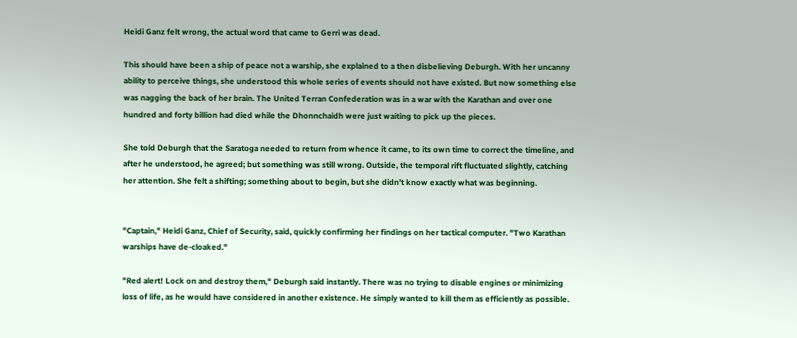Heidi Ganz felt wrong, the actual word that came to Gerri was dead.

This should have been a ship of peace not a warship, she explained to a then disbelieving Deburgh. With her uncanny ability to perceive things, she understood this whole series of events should not have existed. But now something else was nagging the back of her brain. The United Terran Confederation was in a war with the Karathan and over one hundred and forty billion had died while the Dhonnchaidh were just waiting to pick up the pieces.

She told Deburgh that the Saratoga needed to return from whence it came, to its own time to correct the timeline, and after he understood, he agreed; but something was still wrong. Outside, the temporal rift fluctuated slightly, catching her attention. She felt a shifting; something about to begin, but she didn’t know exactly what was beginning.


"Captain," Heidi Ganz, Chief of Security, said, quickly confirming her findings on her tactical computer. "Two Karathan warships have de-cloaked."

"Red alert! Lock on and destroy them," Deburgh said instantly. There was no trying to disable engines or minimizing loss of life, as he would have considered in another existence. He simply wanted to kill them as efficiently as possible.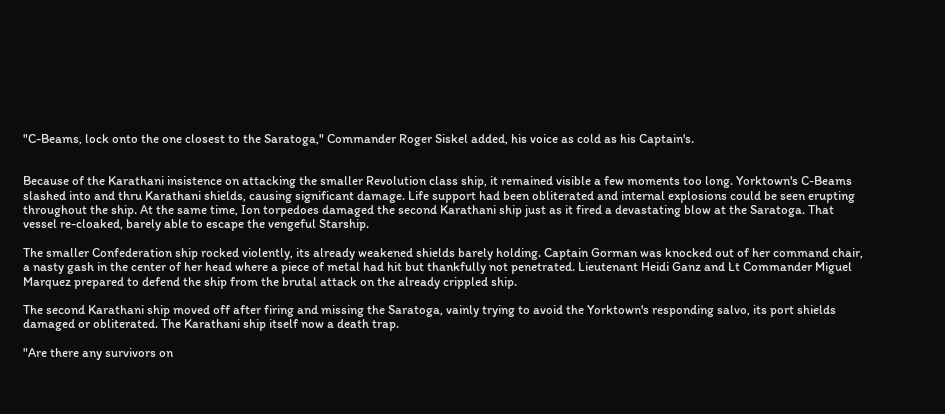"C-Beams, lock onto the one closest to the Saratoga," Commander Roger Siskel added, his voice as cold as his Captain's.


Because of the Karathani insistence on attacking the smaller Revolution class ship, it remained visible a few moments too long. Yorktown's C-Beams slashed into and thru Karathani shields, causing significant damage. Life support had been obliterated and internal explosions could be seen erupting throughout the ship. At the same time, Ion torpedoes damaged the second Karathani ship just as it fired a devastating blow at the Saratoga. That vessel re-cloaked, barely able to escape the vengeful Starship.

The smaller Confederation ship rocked violently, its already weakened shields barely holding. Captain Gorman was knocked out of her command chair, a nasty gash in the center of her head where a piece of metal had hit but thankfully not penetrated. Lieutenant Heidi Ganz and Lt Commander Miguel Marquez prepared to defend the ship from the brutal attack on the already crippled ship.

The second Karathani ship moved off after firing and missing the Saratoga, vainly trying to avoid the Yorktown's responding salvo, its port shields damaged or obliterated. The Karathani ship itself now a death trap.

"Are there any survivors on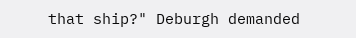that ship?" Deburgh demanded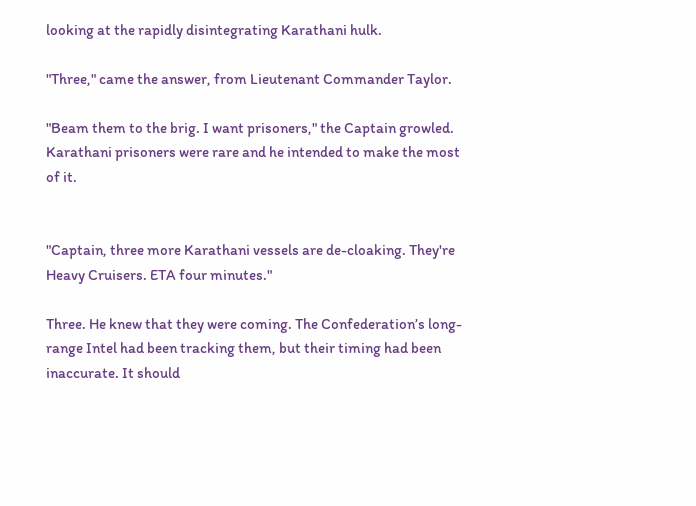looking at the rapidly disintegrating Karathani hulk.

"Three," came the answer, from Lieutenant Commander Taylor.

"Beam them to the brig. I want prisoners," the Captain growled. Karathani prisoners were rare and he intended to make the most of it.


"Captain, three more Karathani vessels are de-cloaking. They're Heavy Cruisers. ETA four minutes."

Three. He knew that they were coming. The Confederation’s long-range Intel had been tracking them, but their timing had been inaccurate. It should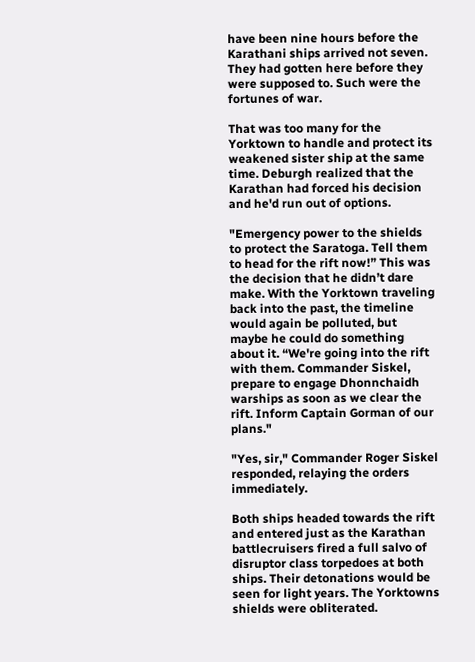have been nine hours before the Karathani ships arrived not seven. They had gotten here before they were supposed to. Such were the fortunes of war.

That was too many for the Yorktown to handle and protect its weakened sister ship at the same time. Deburgh realized that the Karathan had forced his decision and he'd run out of options.

"Emergency power to the shields to protect the Saratoga. Tell them to head for the rift now!” This was the decision that he didn’t dare make. With the Yorktown traveling back into the past, the timeline would again be polluted, but maybe he could do something about it. “We're going into the rift with them. Commander Siskel, prepare to engage Dhonnchaidh warships as soon as we clear the rift. Inform Captain Gorman of our plans."

"Yes, sir," Commander Roger Siskel responded, relaying the orders immediately.

Both ships headed towards the rift and entered just as the Karathan battlecruisers fired a full salvo of disruptor class torpedoes at both ships. Their detonations would be seen for light years. The Yorktowns shields were obliterated.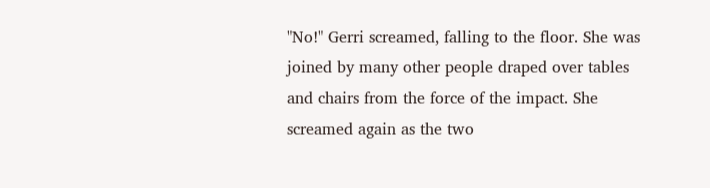"No!" Gerri screamed, falling to the floor. She was joined by many other people draped over tables and chairs from the force of the impact. She screamed again as the two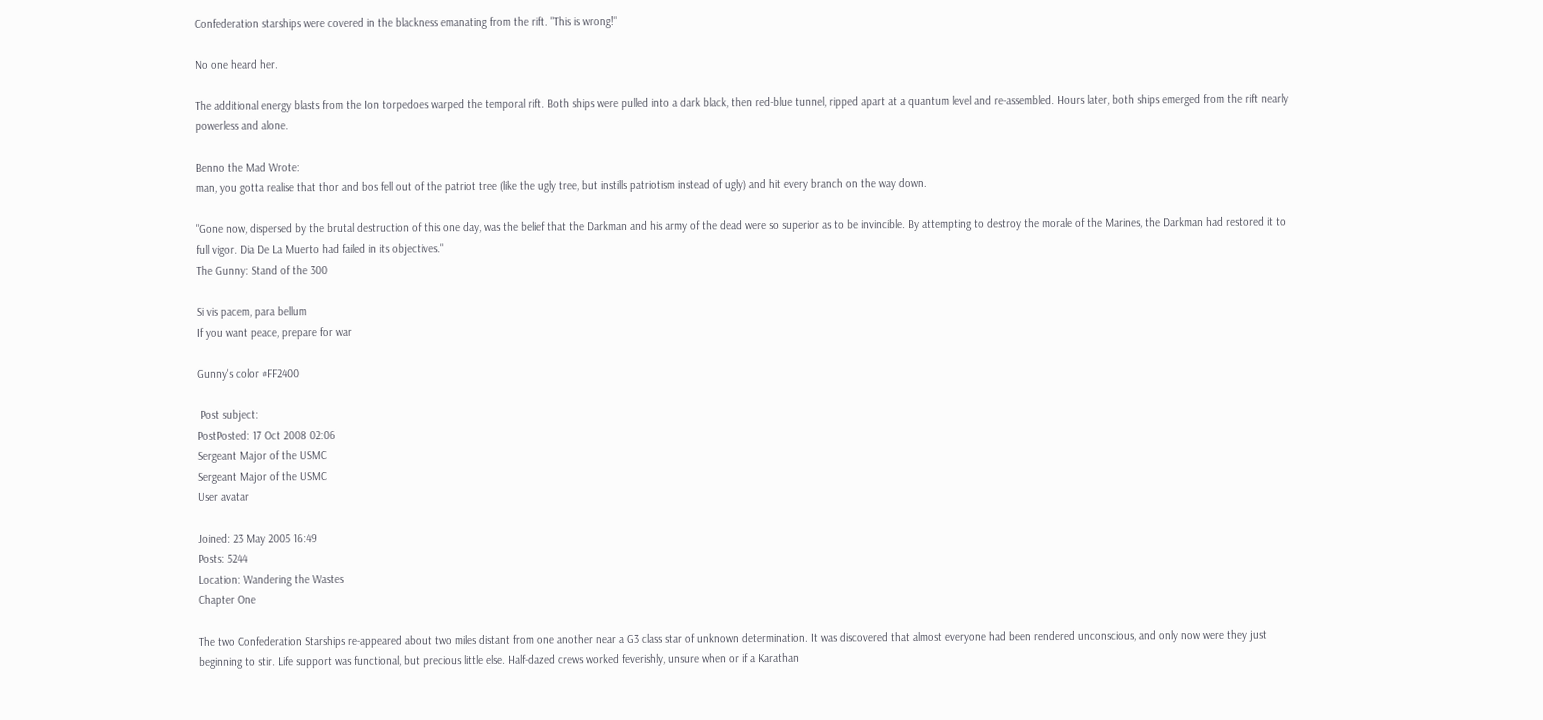Confederation starships were covered in the blackness emanating from the rift. "This is wrong!"

No one heard her.

The additional energy blasts from the Ion torpedoes warped the temporal rift. Both ships were pulled into a dark black, then red-blue tunnel, ripped apart at a quantum level and re-assembled. Hours later, both ships emerged from the rift nearly powerless and alone.

Benno the Mad Wrote:
man, you gotta realise that thor and bos fell out of the patriot tree (like the ugly tree, but instills patriotism instead of ugly) and hit every branch on the way down.

"Gone now, dispersed by the brutal destruction of this one day, was the belief that the Darkman and his army of the dead were so superior as to be invincible. By attempting to destroy the morale of the Marines, the Darkman had restored it to full vigor. Dia De La Muerto had failed in its objectives."
The Gunny: Stand of the 300

Si vis pacem, para bellum
If you want peace, prepare for war

Gunny's color #FF2400

 Post subject:
PostPosted: 17 Oct 2008 02:06
Sergeant Major of the USMC
Sergeant Major of the USMC
User avatar

Joined: 23 May 2005 16:49
Posts: 5244
Location: Wandering the Wastes
Chapter One

The two Confederation Starships re-appeared about two miles distant from one another near a G3 class star of unknown determination. It was discovered that almost everyone had been rendered unconscious, and only now were they just beginning to stir. Life support was functional, but precious little else. Half-dazed crews worked feverishly, unsure when or if a Karathan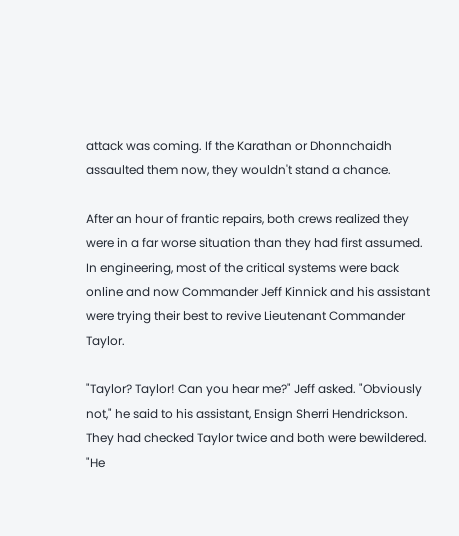attack was coming. If the Karathan or Dhonnchaidh assaulted them now, they wouldn't stand a chance.

After an hour of frantic repairs, both crews realized they were in a far worse situation than they had first assumed. In engineering, most of the critical systems were back online and now Commander Jeff Kinnick and his assistant were trying their best to revive Lieutenant Commander Taylor.

"Taylor? Taylor! Can you hear me?" Jeff asked. "Obviously not," he said to his assistant, Ensign Sherri Hendrickson. They had checked Taylor twice and both were bewildered. "He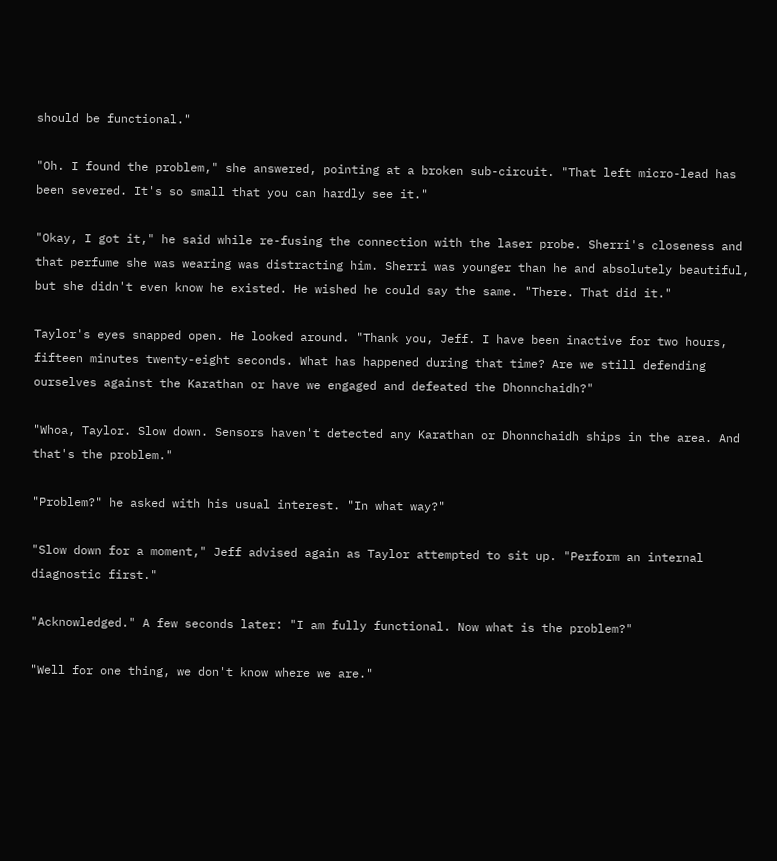should be functional."

"Oh. I found the problem," she answered, pointing at a broken sub-circuit. "That left micro-lead has been severed. It's so small that you can hardly see it."

"Okay, I got it," he said while re-fusing the connection with the laser probe. Sherri's closeness and that perfume she was wearing was distracting him. Sherri was younger than he and absolutely beautiful, but she didn't even know he existed. He wished he could say the same. "There. That did it."

Taylor's eyes snapped open. He looked around. "Thank you, Jeff. I have been inactive for two hours, fifteen minutes twenty-eight seconds. What has happened during that time? Are we still defending ourselves against the Karathan or have we engaged and defeated the Dhonnchaidh?"

"Whoa, Taylor. Slow down. Sensors haven't detected any Karathan or Dhonnchaidh ships in the area. And that's the problem."

"Problem?" he asked with his usual interest. "In what way?"

"Slow down for a moment," Jeff advised again as Taylor attempted to sit up. "Perform an internal diagnostic first."

"Acknowledged." A few seconds later: "I am fully functional. Now what is the problem?"

"Well for one thing, we don't know where we are."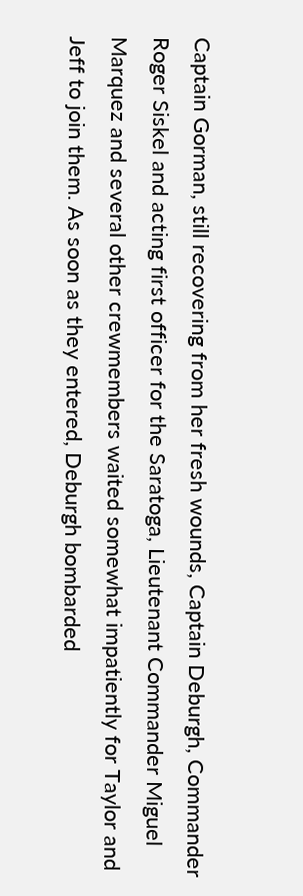Captain Gorman, still recovering from her fresh wounds, Captain Deburgh, Commander Roger Siskel and acting first officer for the Saratoga, Lieutenant Commander Miguel Marquez and several other crewmembers waited somewhat impatiently for Taylor and Jeff to join them. As soon as they entered, Deburgh bombarded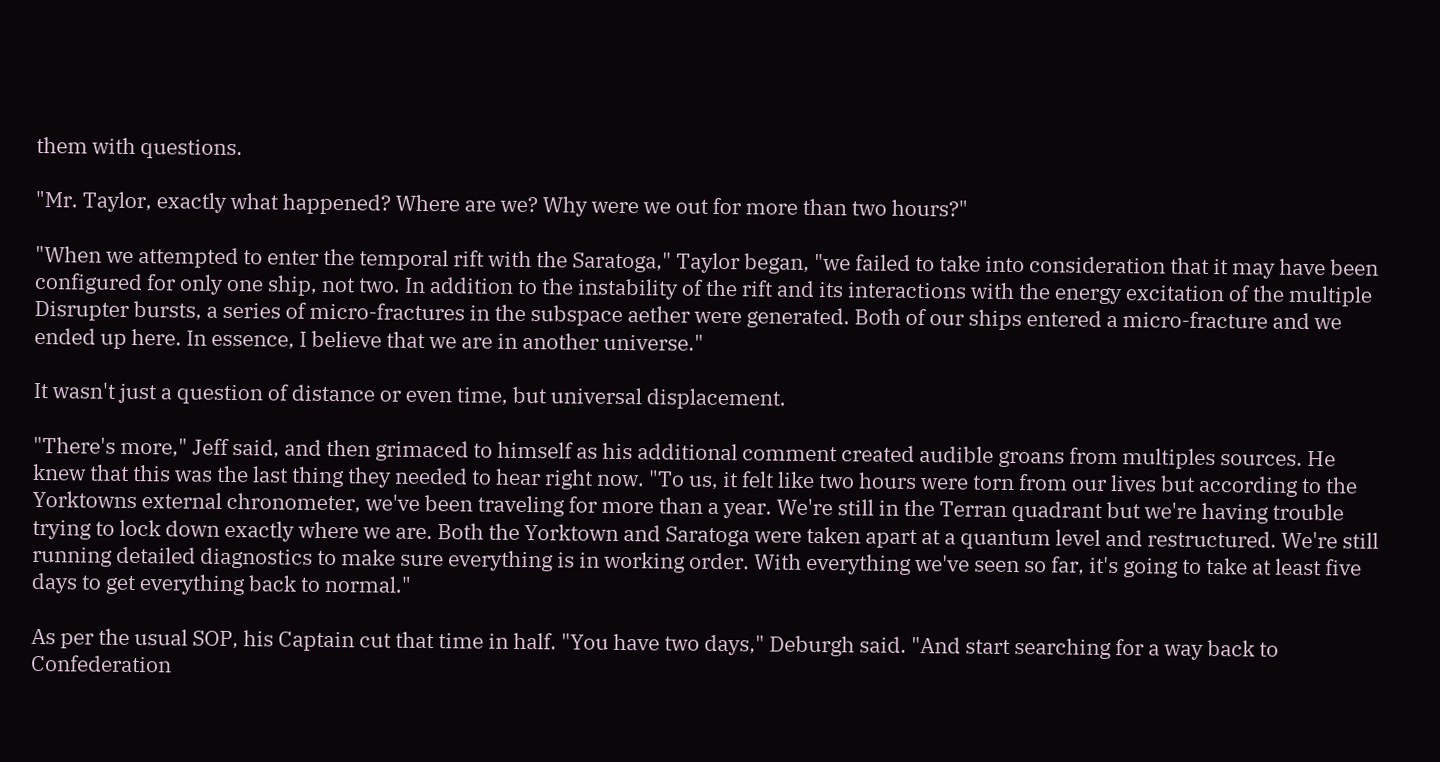them with questions.

"Mr. Taylor, exactly what happened? Where are we? Why were we out for more than two hours?"

"When we attempted to enter the temporal rift with the Saratoga," Taylor began, "we failed to take into consideration that it may have been configured for only one ship, not two. In addition to the instability of the rift and its interactions with the energy excitation of the multiple Disrupter bursts, a series of micro-fractures in the subspace aether were generated. Both of our ships entered a micro-fracture and we ended up here. In essence, I believe that we are in another universe."

It wasn't just a question of distance or even time, but universal displacement.

"There's more," Jeff said, and then grimaced to himself as his additional comment created audible groans from multiples sources. He knew that this was the last thing they needed to hear right now. "To us, it felt like two hours were torn from our lives but according to the Yorktowns external chronometer, we've been traveling for more than a year. We're still in the Terran quadrant but we're having trouble trying to lock down exactly where we are. Both the Yorktown and Saratoga were taken apart at a quantum level and restructured. We're still running detailed diagnostics to make sure everything is in working order. With everything we've seen so far, it's going to take at least five days to get everything back to normal."

As per the usual SOP, his Captain cut that time in half. "You have two days," Deburgh said. "And start searching for a way back to Confederation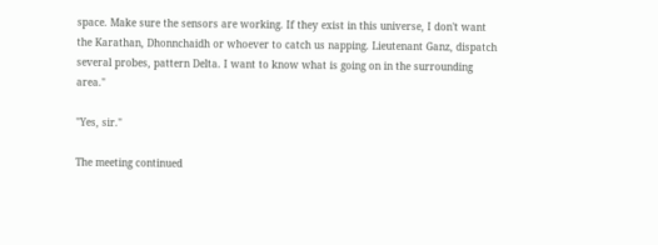space. Make sure the sensors are working. If they exist in this universe, I don't want the Karathan, Dhonnchaidh or whoever to catch us napping. Lieutenant Ganz, dispatch several probes, pattern Delta. I want to know what is going on in the surrounding area."

"Yes, sir."

The meeting continued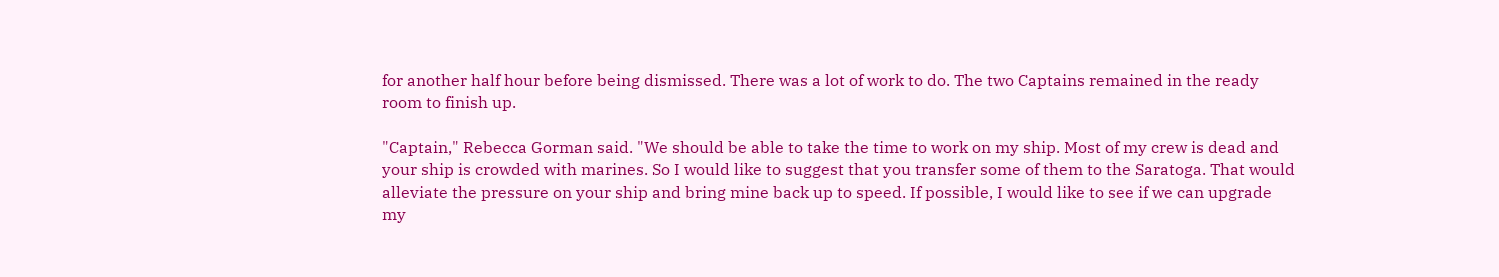for another half hour before being dismissed. There was a lot of work to do. The two Captains remained in the ready room to finish up.

"Captain," Rebecca Gorman said. "We should be able to take the time to work on my ship. Most of my crew is dead and your ship is crowded with marines. So I would like to suggest that you transfer some of them to the Saratoga. That would alleviate the pressure on your ship and bring mine back up to speed. If possible, I would like to see if we can upgrade my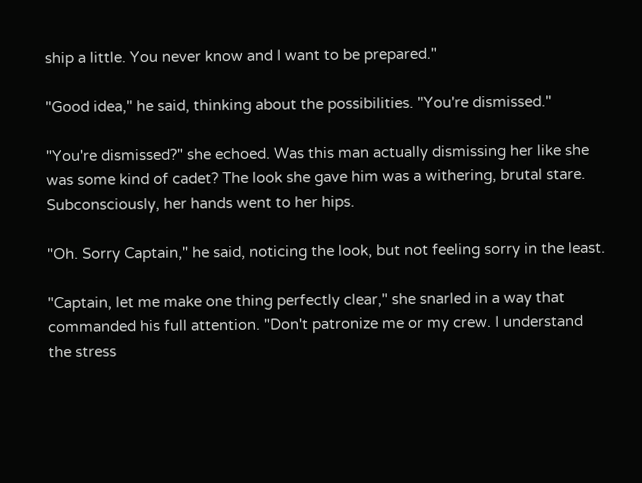ship a little. You never know and I want to be prepared."

"Good idea," he said, thinking about the possibilities. "You're dismissed."

"You're dismissed?" she echoed. Was this man actually dismissing her like she was some kind of cadet? The look she gave him was a withering, brutal stare. Subconsciously, her hands went to her hips.

"Oh. Sorry Captain," he said, noticing the look, but not feeling sorry in the least.

"Captain, let me make one thing perfectly clear," she snarled in a way that commanded his full attention. "Don't patronize me or my crew. I understand the stress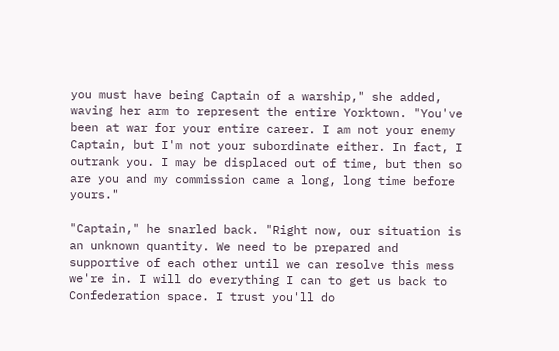you must have being Captain of a warship," she added, waving her arm to represent the entire Yorktown. "You've been at war for your entire career. I am not your enemy Captain, but I'm not your subordinate either. In fact, I outrank you. I may be displaced out of time, but then so are you and my commission came a long, long time before yours."

"Captain," he snarled back. "Right now, our situation is an unknown quantity. We need to be prepared and supportive of each other until we can resolve this mess we're in. I will do everything I can to get us back to Confederation space. I trust you'll do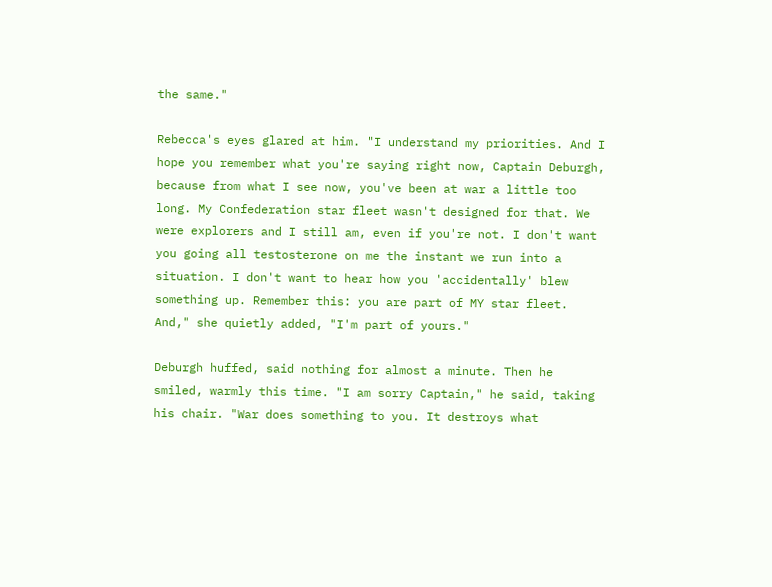the same."

Rebecca's eyes glared at him. "I understand my priorities. And I hope you remember what you're saying right now, Captain Deburgh, because from what I see now, you've been at war a little too long. My Confederation star fleet wasn't designed for that. We were explorers and I still am, even if you're not. I don't want you going all testosterone on me the instant we run into a situation. I don't want to hear how you 'accidentally' blew something up. Remember this: you are part of MY star fleet. And," she quietly added, "I'm part of yours."

Deburgh huffed, said nothing for almost a minute. Then he smiled, warmly this time. "I am sorry Captain," he said, taking his chair. "War does something to you. It destroys what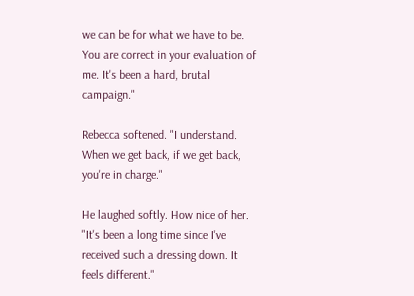we can be for what we have to be. You are correct in your evaluation of me. It's been a hard, brutal campaign."

Rebecca softened. "I understand. When we get back, if we get back, you're in charge."

He laughed softly. How nice of her. "It's been a long time since I've received such a dressing down. It feels different."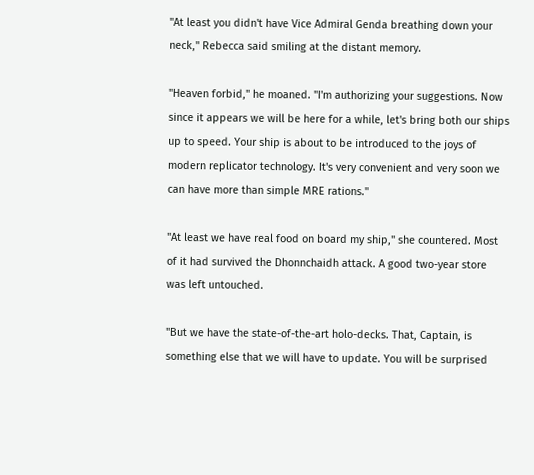"At least you didn't have Vice Admiral Genda breathing down your neck," Rebecca said smiling at the distant memory.

"Heaven forbid," he moaned. "I'm authorizing your suggestions. Now since it appears we will be here for a while, let's bring both our ships up to speed. Your ship is about to be introduced to the joys of modern replicator technology. It's very convenient and very soon we can have more than simple MRE rations."

"At least we have real food on board my ship," she countered. Most of it had survived the Dhonnchaidh attack. A good two-year store was left untouched.

"But we have the state-of-the-art holo-decks. That, Captain, is something else that we will have to update. You will be surprised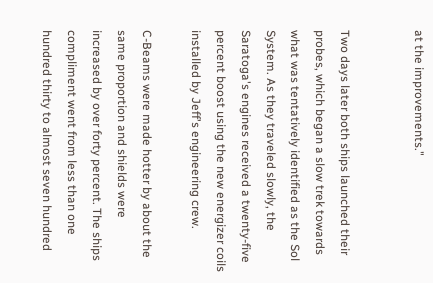at the improvements."


Two days later both ships launched their probes, which began a slow trek towards what was tentatively identified as the Sol System. As they traveled slowly, the Saratoga's engines received a twenty-five percent boost using the new energizer coils installed by Jeff's engineering crew.

C-Beams were made hotter by about the same proportion and shields were increased by over forty percent. The ships compliment went from less than one hundred thirty to almost seven hundred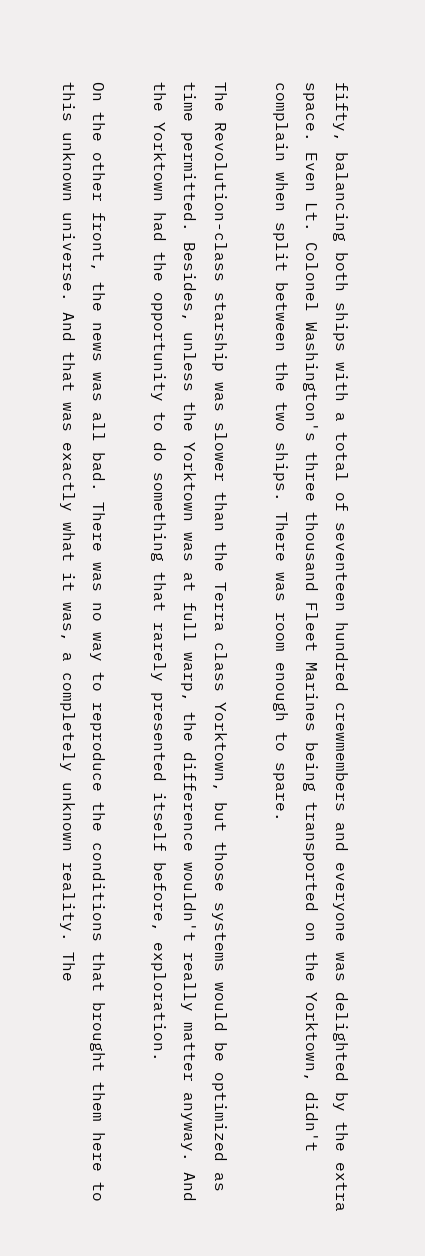fifty, balancing both ships with a total of seventeen hundred crewmembers and everyone was delighted by the extra space. Even Lt. Colonel Washington's three thousand Fleet Marines being transported on the Yorktown, didn't complain when split between the two ships. There was room enough to spare.

The Revolution-class starship was slower than the Terra class Yorktown, but those systems would be optimized as time permitted. Besides, unless the Yorktown was at full warp, the difference wouldn't really matter anyway. And the Yorktown had the opportunity to do something that rarely presented itself before, exploration.

On the other front, the news was all bad. There was no way to reproduce the conditions that brought them here to this unknown universe. And that was exactly what it was, a completely unknown reality. The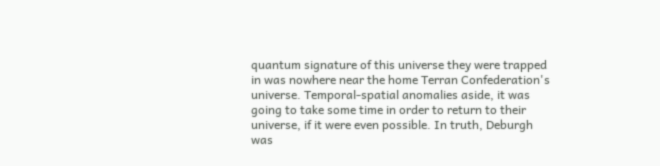quantum signature of this universe they were trapped in was nowhere near the home Terran Confederation's universe. Temporal-spatial anomalies aside, it was going to take some time in order to return to their universe, if it were even possible. In truth, Deburgh was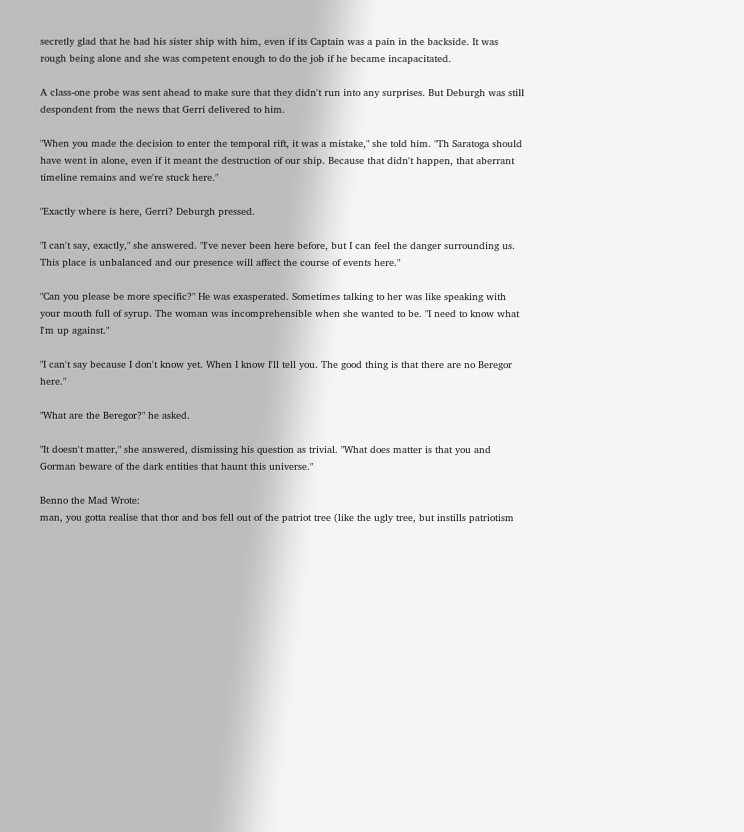secretly glad that he had his sister ship with him, even if its Captain was a pain in the backside. It was rough being alone and she was competent enough to do the job if he became incapacitated.

A class-one probe was sent ahead to make sure that they didn't run into any surprises. But Deburgh was still despondent from the news that Gerri delivered to him.

"When you made the decision to enter the temporal rift, it was a mistake," she told him. "Th Saratoga should have went in alone, even if it meant the destruction of our ship. Because that didn't happen, that aberrant timeline remains and we're stuck here."

"Exactly where is here, Gerri? Deburgh pressed.

"I can't say, exactly," she answered. "I've never been here before, but I can feel the danger surrounding us. This place is unbalanced and our presence will affect the course of events here."

"Can you please be more specific?" He was exasperated. Sometimes talking to her was like speaking with your mouth full of syrup. The woman was incomprehensible when she wanted to be. "I need to know what I'm up against."

"I can't say because I don't know yet. When I know I'll tell you. The good thing is that there are no Beregor here."

"What are the Beregor?" he asked.

"It doesn't matter," she answered, dismissing his question as trivial. "What does matter is that you and Gorman beware of the dark entities that haunt this universe."

Benno the Mad Wrote:
man, you gotta realise that thor and bos fell out of the patriot tree (like the ugly tree, but instills patriotism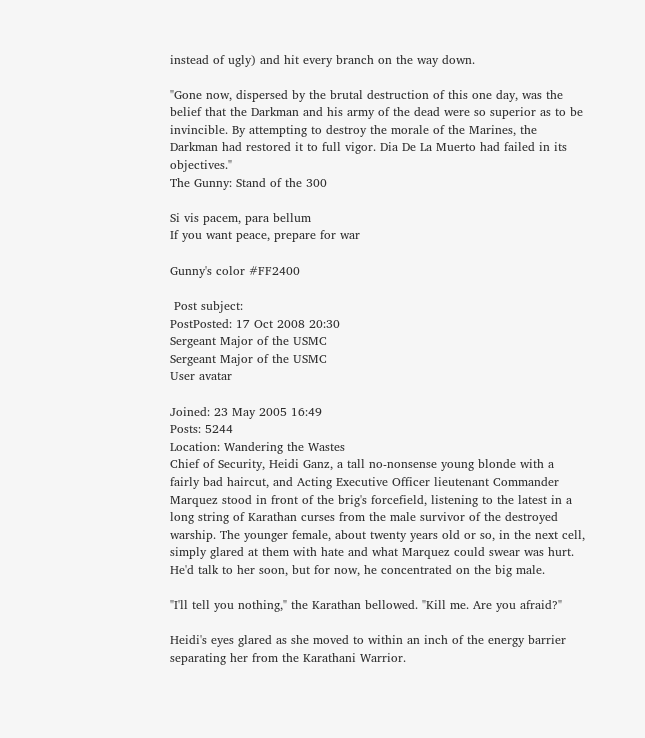instead of ugly) and hit every branch on the way down.

"Gone now, dispersed by the brutal destruction of this one day, was the belief that the Darkman and his army of the dead were so superior as to be invincible. By attempting to destroy the morale of the Marines, the Darkman had restored it to full vigor. Dia De La Muerto had failed in its objectives."
The Gunny: Stand of the 300

Si vis pacem, para bellum
If you want peace, prepare for war

Gunny's color #FF2400

 Post subject:
PostPosted: 17 Oct 2008 20:30
Sergeant Major of the USMC
Sergeant Major of the USMC
User avatar

Joined: 23 May 2005 16:49
Posts: 5244
Location: Wandering the Wastes
Chief of Security, Heidi Ganz, a tall no-nonsense young blonde with a fairly bad haircut, and Acting Executive Officer lieutenant Commander Marquez stood in front of the brig's forcefield, listening to the latest in a long string of Karathan curses from the male survivor of the destroyed warship. The younger female, about twenty years old or so, in the next cell, simply glared at them with hate and what Marquez could swear was hurt. He'd talk to her soon, but for now, he concentrated on the big male.

"I'll tell you nothing," the Karathan bellowed. "Kill me. Are you afraid?"

Heidi's eyes glared as she moved to within an inch of the energy barrier separating her from the Karathani Warrior.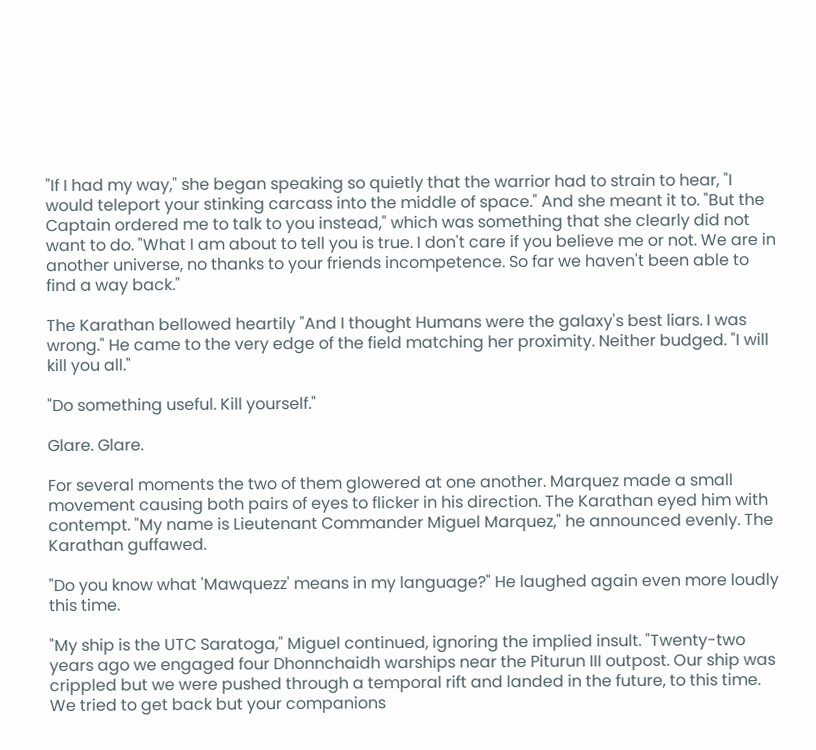"If I had my way," she began speaking so quietly that the warrior had to strain to hear, "I would teleport your stinking carcass into the middle of space." And she meant it to. "But the Captain ordered me to talk to you instead," which was something that she clearly did not want to do. "What I am about to tell you is true. I don't care if you believe me or not. We are in another universe, no thanks to your friends incompetence. So far we haven't been able to find a way back."

The Karathan bellowed heartily "And I thought Humans were the galaxy's best liars. I was wrong." He came to the very edge of the field matching her proximity. Neither budged. "I will kill you all."

"Do something useful. Kill yourself."

Glare. Glare.

For several moments the two of them glowered at one another. Marquez made a small movement causing both pairs of eyes to flicker in his direction. The Karathan eyed him with contempt. "My name is Lieutenant Commander Miguel Marquez," he announced evenly. The Karathan guffawed.

"Do you know what 'Mawquezz' means in my language?" He laughed again even more loudly this time.

"My ship is the UTC Saratoga," Miguel continued, ignoring the implied insult. "Twenty-two years ago we engaged four Dhonnchaidh warships near the Piturun III outpost. Our ship was crippled but we were pushed through a temporal rift and landed in the future, to this time. We tried to get back but your companions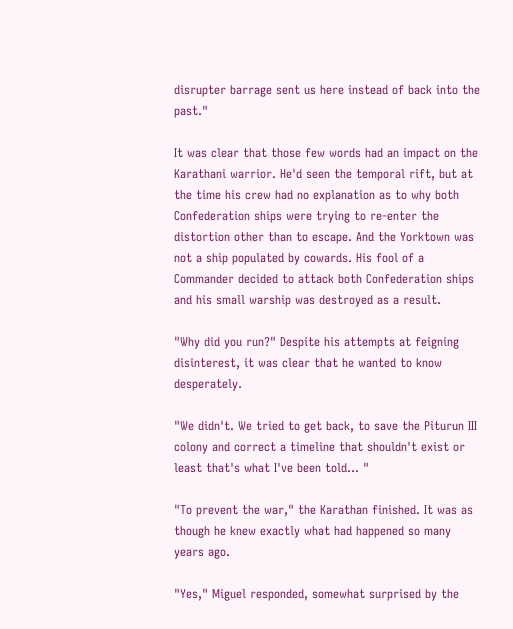disrupter barrage sent us here instead of back into the past."

It was clear that those few words had an impact on the Karathani warrior. He'd seen the temporal rift, but at the time his crew had no explanation as to why both Confederation ships were trying to re-enter the distortion other than to escape. And the Yorktown was not a ship populated by cowards. His fool of a Commander decided to attack both Confederation ships and his small warship was destroyed as a result.

"Why did you run?" Despite his attempts at feigning disinterest, it was clear that he wanted to know desperately.

"We didn't. We tried to get back, to save the Piturun III colony and correct a timeline that shouldn't exist or least that's what I've been told... "

"To prevent the war," the Karathan finished. It was as though he knew exactly what had happened so many years ago.

"Yes," Miguel responded, somewhat surprised by the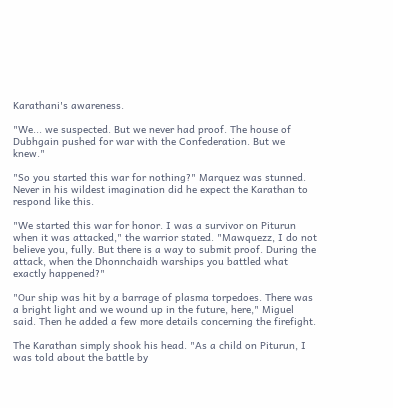Karathani's awareness.

"We... we suspected. But we never had proof. The house of Dubhgain pushed for war with the Confederation. But we knew."

"So you started this war for nothing?" Marquez was stunned. Never in his wildest imagination did he expect the Karathan to respond like this.

"We started this war for honor. I was a survivor on Piturun when it was attacked," the warrior stated. "Mawquezz, I do not believe you, fully. But there is a way to submit proof. During the attack, when the Dhonnchaidh warships you battled what exactly happened?"

"Our ship was hit by a barrage of plasma torpedoes. There was a bright light and we wound up in the future, here," Miguel said. Then he added a few more details concerning the firefight.

The Karathan simply shook his head. "As a child on Piturun, I was told about the battle by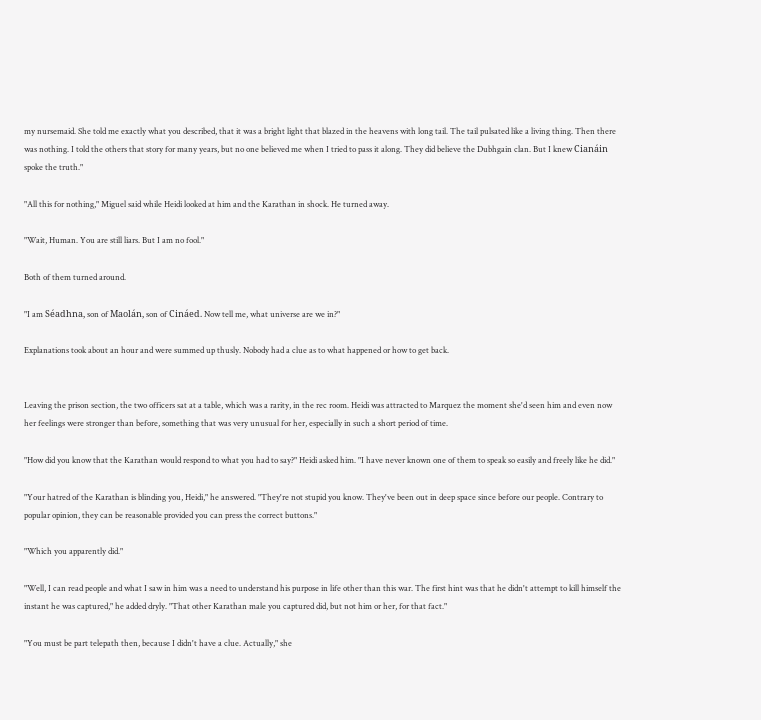my nursemaid. She told me exactly what you described, that it was a bright light that blazed in the heavens with long tail. The tail pulsated like a living thing. Then there was nothing. I told the others that story for many years, but no one believed me when I tried to pass it along. They did believe the Dubhgain clan. But I knew Cianáin spoke the truth."

"All this for nothing," Miguel said while Heidi looked at him and the Karathan in shock. He turned away.

"Wait, Human. You are still liars. But I am no fool."

Both of them turned around.

"I am Séadhna, son of Maolán, son of Cináed. Now tell me, what universe are we in?"

Explanations took about an hour and were summed up thusly. Nobody had a clue as to what happened or how to get back.


Leaving the prison section, the two officers sat at a table, which was a rarity, in the rec room. Heidi was attracted to Marquez the moment she'd seen him and even now her feelings were stronger than before, something that was very unusual for her, especially in such a short period of time.

"How did you know that the Karathan would respond to what you had to say?" Heidi asked him. "I have never known one of them to speak so easily and freely like he did."

"Your hatred of the Karathan is blinding you, Heidi," he answered. "They're not stupid you know. They've been out in deep space since before our people. Contrary to popular opinion, they can be reasonable provided you can press the correct buttons."

"Which you apparently did."

"Well, I can read people and what I saw in him was a need to understand his purpose in life other than this war. The first hint was that he didn't attempt to kill himself the instant he was captured," he added dryly. "That other Karathan male you captured did, but not him or her, for that fact."

"You must be part telepath then, because I didn't have a clue. Actually," she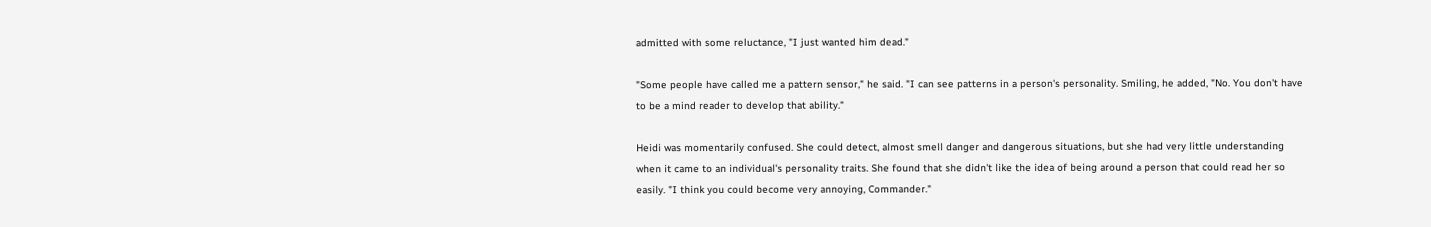admitted with some reluctance, "I just wanted him dead."

"Some people have called me a pattern sensor," he said. "I can see patterns in a person's personality. Smiling, he added, "No. You don't have to be a mind reader to develop that ability."

Heidi was momentarily confused. She could detect, almost smell danger and dangerous situations, but she had very little understanding when it came to an individual's personality traits. She found that she didn't like the idea of being around a person that could read her so easily. "I think you could become very annoying, Commander."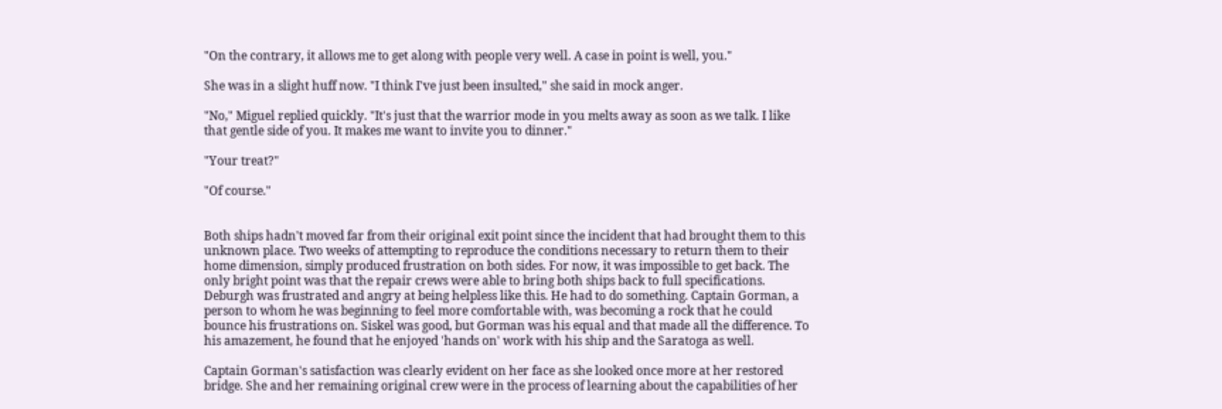"On the contrary, it allows me to get along with people very well. A case in point is well, you."

She was in a slight huff now. "I think I've just been insulted," she said in mock anger.

"No," Miguel replied quickly. "It's just that the warrior mode in you melts away as soon as we talk. I like that gentle side of you. It makes me want to invite you to dinner."

"Your treat?"

"Of course."


Both ships hadn't moved far from their original exit point since the incident that had brought them to this unknown place. Two weeks of attempting to reproduce the conditions necessary to return them to their home dimension, simply produced frustration on both sides. For now, it was impossible to get back. The only bright point was that the repair crews were able to bring both ships back to full specifications. Deburgh was frustrated and angry at being helpless like this. He had to do something. Captain Gorman, a person to whom he was beginning to feel more comfortable with, was becoming a rock that he could bounce his frustrations on. Siskel was good, but Gorman was his equal and that made all the difference. To his amazement, he found that he enjoyed 'hands on' work with his ship and the Saratoga as well.

Captain Gorman's satisfaction was clearly evident on her face as she looked once more at her restored bridge. She and her remaining original crew were in the process of learning about the capabilities of her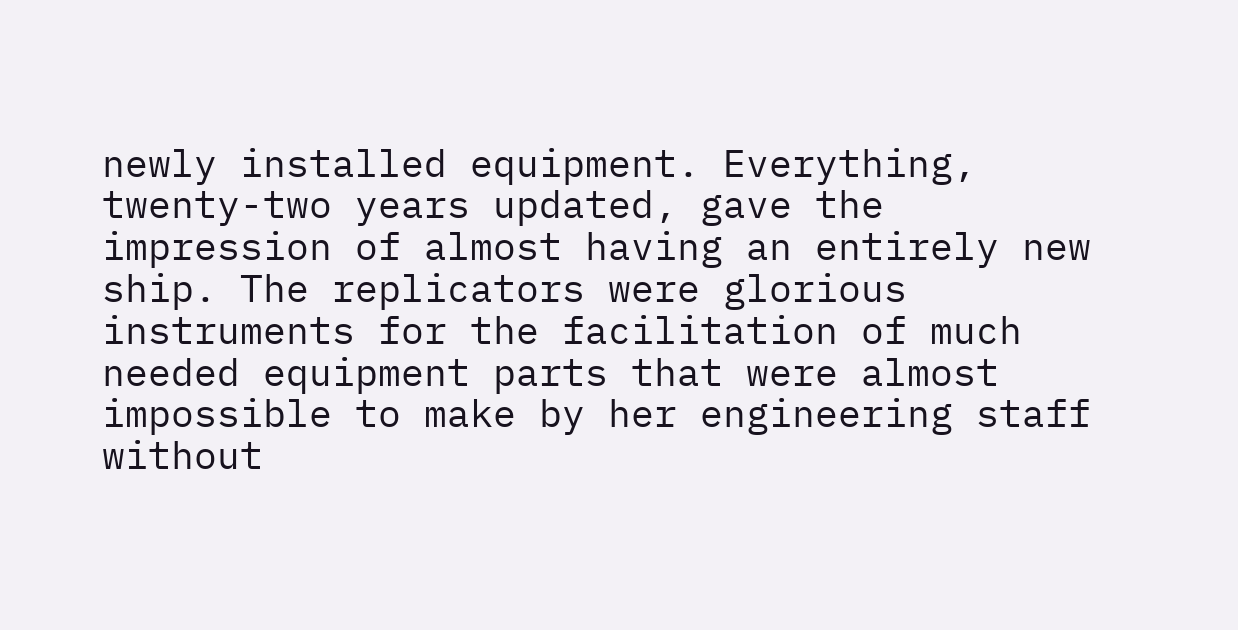newly installed equipment. Everything, twenty-two years updated, gave the impression of almost having an entirely new ship. The replicators were glorious instruments for the facilitation of much needed equipment parts that were almost impossible to make by her engineering staff without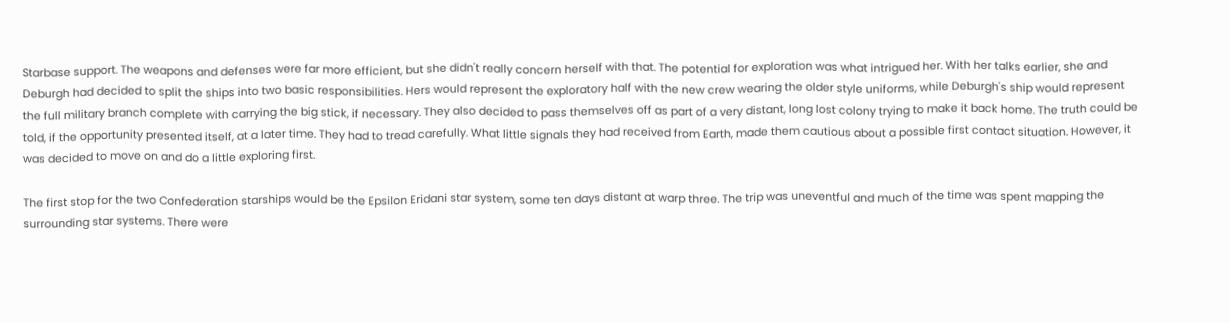Starbase support. The weapons and defenses were far more efficient, but she didn't really concern herself with that. The potential for exploration was what intrigued her. With her talks earlier, she and Deburgh had decided to split the ships into two basic responsibilities. Hers would represent the exploratory half with the new crew wearing the older style uniforms, while Deburgh's ship would represent the full military branch complete with carrying the big stick, if necessary. They also decided to pass themselves off as part of a very distant, long lost colony trying to make it back home. The truth could be told, if the opportunity presented itself, at a later time. They had to tread carefully. What little signals they had received from Earth, made them cautious about a possible first contact situation. However, it was decided to move on and do a little exploring first.

The first stop for the two Confederation starships would be the Epsilon Eridani star system, some ten days distant at warp three. The trip was uneventful and much of the time was spent mapping the surrounding star systems. There were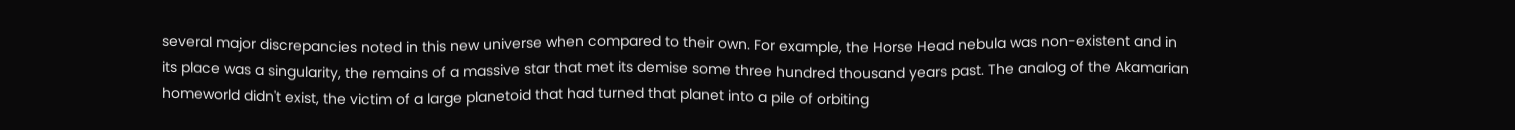several major discrepancies noted in this new universe when compared to their own. For example, the Horse Head nebula was non-existent and in its place was a singularity, the remains of a massive star that met its demise some three hundred thousand years past. The analog of the Akamarian homeworld didn't exist, the victim of a large planetoid that had turned that planet into a pile of orbiting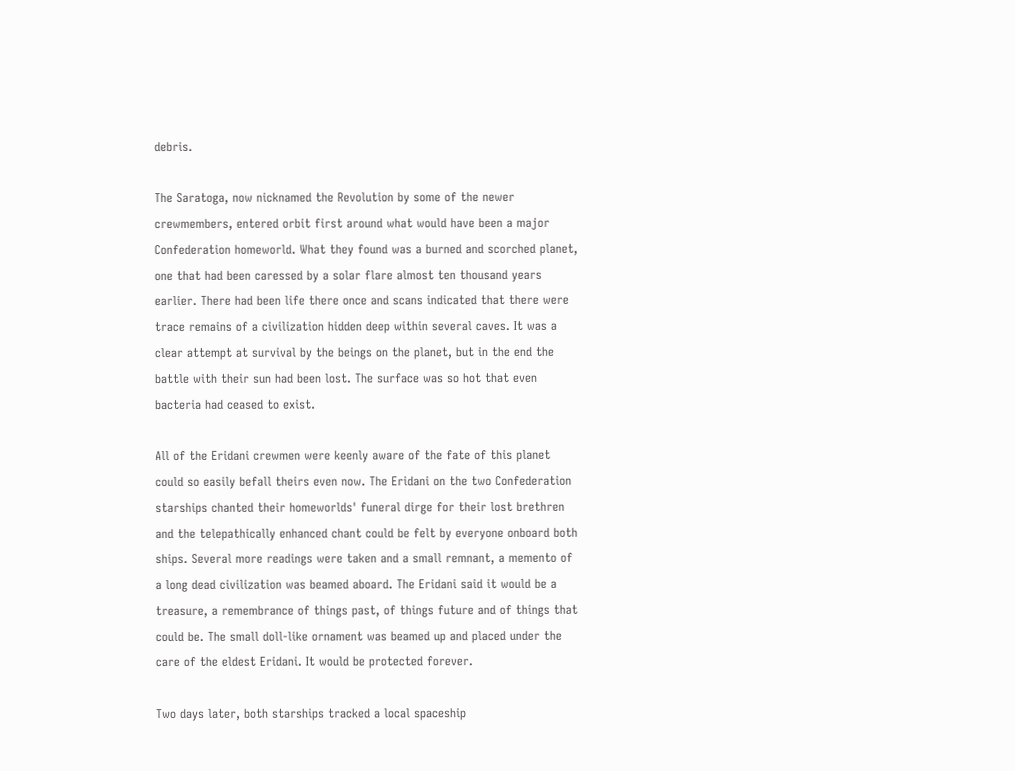debris.

The Saratoga, now nicknamed the Revolution by some of the newer crewmembers, entered orbit first around what would have been a major Confederation homeworld. What they found was a burned and scorched planet, one that had been caressed by a solar flare almost ten thousand years earlier. There had been life there once and scans indicated that there were trace remains of a civilization hidden deep within several caves. It was a clear attempt at survival by the beings on the planet, but in the end the battle with their sun had been lost. The surface was so hot that even bacteria had ceased to exist.

All of the Eridani crewmen were keenly aware of the fate of this planet could so easily befall theirs even now. The Eridani on the two Confederation starships chanted their homeworlds' funeral dirge for their lost brethren and the telepathically enhanced chant could be felt by everyone onboard both ships. Several more readings were taken and a small remnant, a memento of a long dead civilization was beamed aboard. The Eridani said it would be a treasure, a remembrance of things past, of things future and of things that could be. The small doll-like ornament was beamed up and placed under the care of the eldest Eridani. It would be protected forever.

Two days later, both starships tracked a local spaceship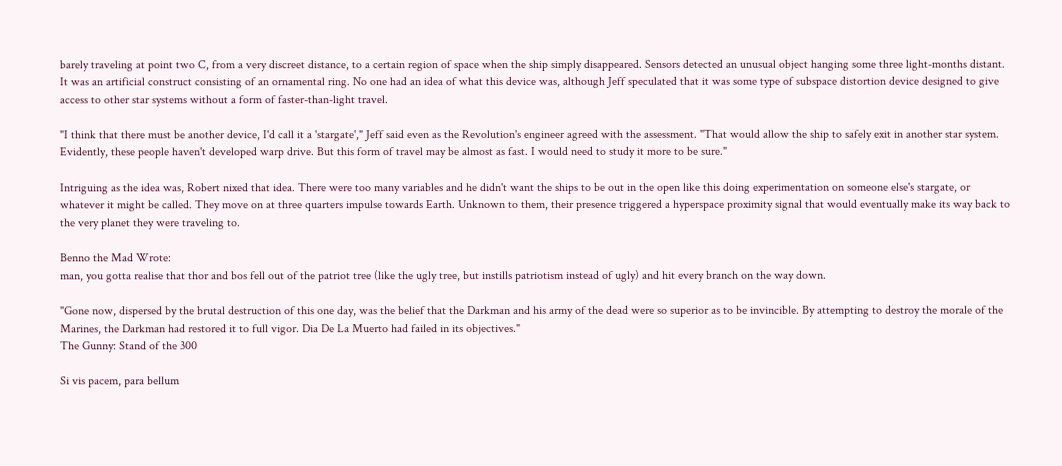barely traveling at point two C, from a very discreet distance, to a certain region of space when the ship simply disappeared. Sensors detected an unusual object hanging some three light-months distant. It was an artificial construct consisting of an ornamental ring. No one had an idea of what this device was, although Jeff speculated that it was some type of subspace distortion device designed to give access to other star systems without a form of faster-than-light travel.

"I think that there must be another device, I'd call it a 'stargate'," Jeff said even as the Revolution's engineer agreed with the assessment. "That would allow the ship to safely exit in another star system. Evidently, these people haven't developed warp drive. But this form of travel may be almost as fast. I would need to study it more to be sure."

Intriguing as the idea was, Robert nixed that idea. There were too many variables and he didn't want the ships to be out in the open like this doing experimentation on someone else's stargate, or whatever it might be called. They move on at three quarters impulse towards Earth. Unknown to them, their presence triggered a hyperspace proximity signal that would eventually make its way back to the very planet they were traveling to.

Benno the Mad Wrote:
man, you gotta realise that thor and bos fell out of the patriot tree (like the ugly tree, but instills patriotism instead of ugly) and hit every branch on the way down.

"Gone now, dispersed by the brutal destruction of this one day, was the belief that the Darkman and his army of the dead were so superior as to be invincible. By attempting to destroy the morale of the Marines, the Darkman had restored it to full vigor. Dia De La Muerto had failed in its objectives."
The Gunny: Stand of the 300

Si vis pacem, para bellum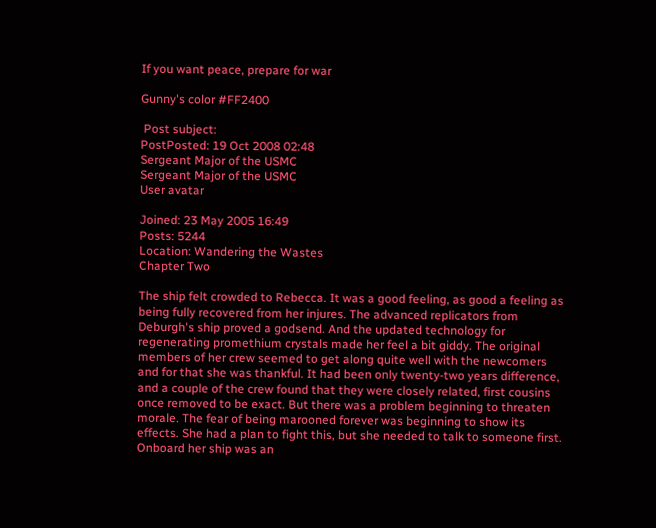If you want peace, prepare for war

Gunny's color #FF2400

 Post subject:
PostPosted: 19 Oct 2008 02:48
Sergeant Major of the USMC
Sergeant Major of the USMC
User avatar

Joined: 23 May 2005 16:49
Posts: 5244
Location: Wandering the Wastes
Chapter Two

The ship felt crowded to Rebecca. It was a good feeling, as good a feeling as being fully recovered from her injures. The advanced replicators from Deburgh's ship proved a godsend. And the updated technology for regenerating promethium crystals made her feel a bit giddy. The original members of her crew seemed to get along quite well with the newcomers and for that she was thankful. It had been only twenty-two years difference, and a couple of the crew found that they were closely related, first cousins once removed to be exact. But there was a problem beginning to threaten morale. The fear of being marooned forever was beginning to show its effects. She had a plan to fight this, but she needed to talk to someone first. Onboard her ship was an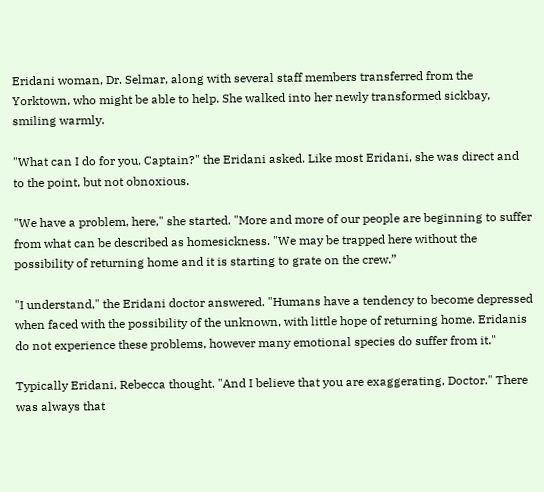Eridani woman, Dr. Selmar, along with several staff members transferred from the Yorktown, who might be able to help. She walked into her newly transformed sickbay, smiling warmly.

"What can I do for you, Captain?" the Eridani asked. Like most Eridani, she was direct and to the point, but not obnoxious.

"We have a problem, here," she started. "More and more of our people are beginning to suffer from what can be described as homesickness. "We may be trapped here without the possibility of returning home and it is starting to grate on the crew.”

"I understand," the Eridani doctor answered. "Humans have a tendency to become depressed when faced with the possibility of the unknown, with little hope of returning home. Eridanis do not experience these problems, however many emotional species do suffer from it."

Typically Eridani, Rebecca thought. "And I believe that you are exaggerating, Doctor." There was always that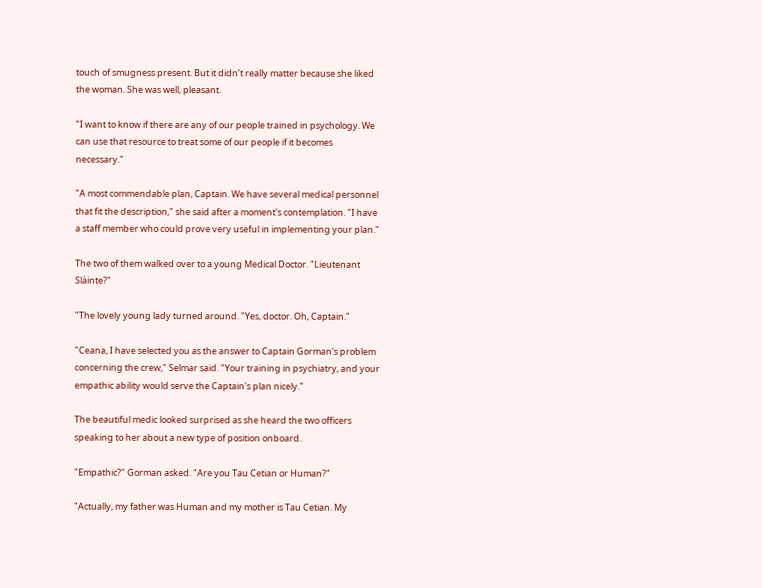touch of smugness present. But it didn’t really matter because she liked the woman. She was well, pleasant.

"I want to know if there are any of our people trained in psychology. We can use that resource to treat some of our people if it becomes necessary."

"A most commendable plan, Captain. We have several medical personnel that fit the description," she said after a moment's contemplation. "I have a staff member who could prove very useful in implementing your plan."

The two of them walked over to a young Medical Doctor. "Lieutenant Slàinte?"

"The lovely young lady turned around. "Yes, doctor. Oh, Captain."

"Ceana, I have selected you as the answer to Captain Gorman's problem concerning the crew," Selmar said. "Your training in psychiatry, and your empathic ability would serve the Captain's plan nicely."

The beautiful medic looked surprised as she heard the two officers speaking to her about a new type of position onboard.

"Empathic?" Gorman asked. "Are you Tau Cetian or Human?"

"Actually, my father was Human and my mother is Tau Cetian. My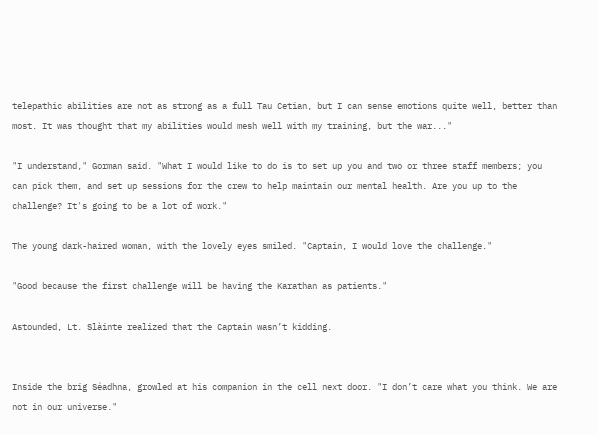telepathic abilities are not as strong as a full Tau Cetian, but I can sense emotions quite well, better than most. It was thought that my abilities would mesh well with my training, but the war..."

"I understand," Gorman said. "What I would like to do is to set up you and two or three staff members; you can pick them, and set up sessions for the crew to help maintain our mental health. Are you up to the challenge? It's going to be a lot of work."

The young dark-haired woman, with the lovely eyes smiled. "Captain, I would love the challenge."

"Good because the first challenge will be having the Karathan as patients."

Astounded, Lt. Slàinte realized that the Captain wasn’t kidding.


Inside the brig Séadhna, growled at his companion in the cell next door. "I don’t care what you think. We are not in our universe."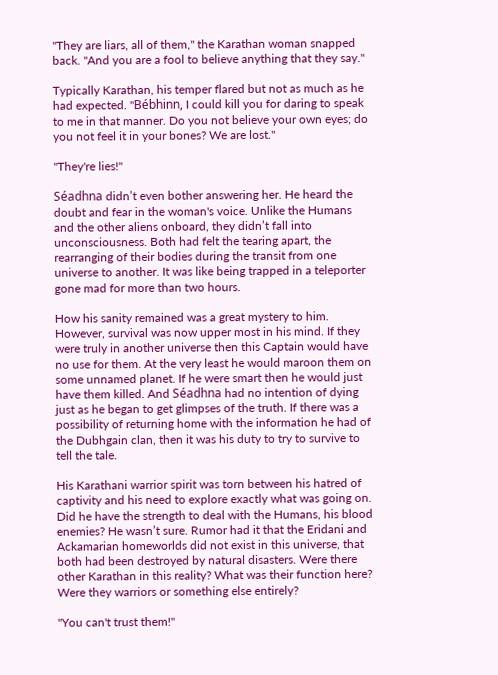"They are liars, all of them," the Karathan woman snapped back. "And you are a fool to believe anything that they say."

Typically Karathan, his temper flared but not as much as he had expected. "Bébhinn, I could kill you for daring to speak to me in that manner. Do you not believe your own eyes; do you not feel it in your bones? We are lost."

"They're lies!"

Séadhna didn’t even bother answering her. He heard the doubt and fear in the woman's voice. Unlike the Humans and the other aliens onboard, they didn’t fall into unconsciousness. Both had felt the tearing apart, the rearranging of their bodies during the transit from one universe to another. It was like being trapped in a teleporter gone mad for more than two hours.

How his sanity remained was a great mystery to him. However, survival was now upper most in his mind. If they were truly in another universe then this Captain would have no use for them. At the very least he would maroon them on some unnamed planet. If he were smart then he would just have them killed. And Séadhna had no intention of dying just as he began to get glimpses of the truth. If there was a possibility of returning home with the information he had of the Dubhgain clan, then it was his duty to try to survive to tell the tale.

His Karathani warrior spirit was torn between his hatred of captivity and his need to explore exactly what was going on. Did he have the strength to deal with the Humans, his blood enemies? He wasn’t sure. Rumor had it that the Eridani and Ackamarian homeworlds did not exist in this universe, that both had been destroyed by natural disasters. Were there other Karathan in this reality? What was their function here? Were they warriors or something else entirely?

"You can't trust them!"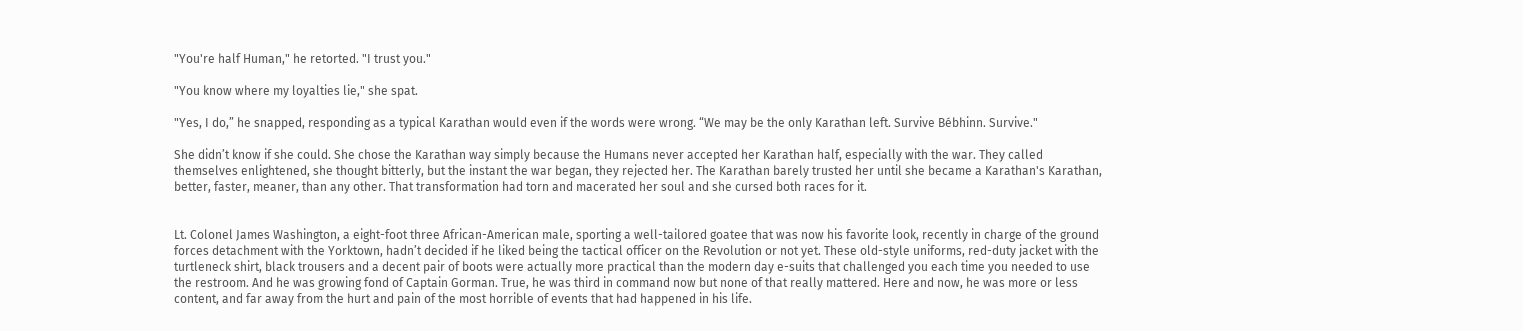"You're half Human," he retorted. "I trust you."

"You know where my loyalties lie," she spat.

"Yes, I do,” he snapped, responding as a typical Karathan would even if the words were wrong. “We may be the only Karathan left. Survive Bébhinn. Survive."

She didn’t know if she could. She chose the Karathan way simply because the Humans never accepted her Karathan half, especially with the war. They called themselves enlightened, she thought bitterly, but the instant the war began, they rejected her. The Karathan barely trusted her until she became a Karathan's Karathan, better, faster, meaner, than any other. That transformation had torn and macerated her soul and she cursed both races for it.


Lt. Colonel James Washington, a eight-foot three African-American male, sporting a well-tailored goatee that was now his favorite look, recently in charge of the ground forces detachment with the Yorktown, hadn’t decided if he liked being the tactical officer on the Revolution or not yet. These old-style uniforms, red-duty jacket with the turtleneck shirt, black trousers and a decent pair of boots were actually more practical than the modern day e-suits that challenged you each time you needed to use the restroom. And he was growing fond of Captain Gorman. True, he was third in command now but none of that really mattered. Here and now, he was more or less content, and far away from the hurt and pain of the most horrible of events that had happened in his life.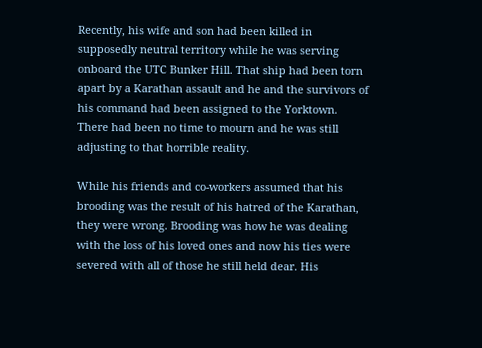Recently, his wife and son had been killed in supposedly neutral territory while he was serving onboard the UTC Bunker Hill. That ship had been torn apart by a Karathan assault and he and the survivors of his command had been assigned to the Yorktown. There had been no time to mourn and he was still adjusting to that horrible reality.

While his friends and co-workers assumed that his brooding was the result of his hatred of the Karathan, they were wrong. Brooding was how he was dealing with the loss of his loved ones and now his ties were severed with all of those he still held dear. His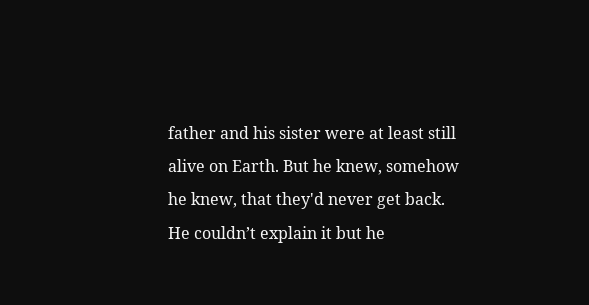father and his sister were at least still alive on Earth. But he knew, somehow he knew, that they'd never get back. He couldn’t explain it but he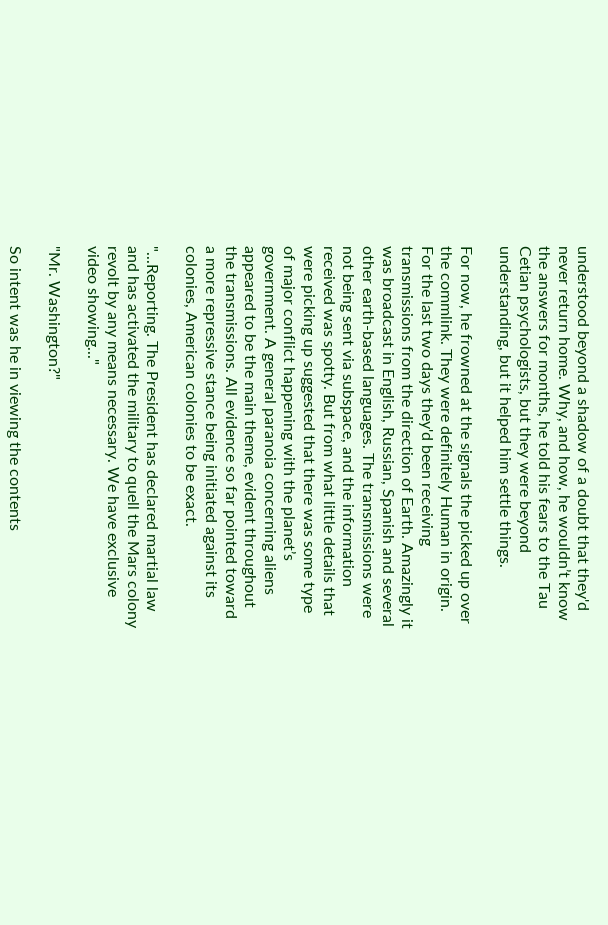understood beyond a shadow of a doubt that they'd never return home. Why, and how, he wouldn’t know the answers for months, he told his fears to the Tau Cetian psychologists, but they were beyond understanding, but it helped him settle things.

For now, he frowned at the signals the picked up over the commlink. They were definitely Human in origin. For the last two days they'd been receiving transmissions from the direction of Earth. Amazingly it was broadcast in English, Russian, Spanish and several other earth-based languages. The transmissions were not being sent via subspace, and the information received was spotty. But from what little details that were picking up suggested that there was some type of major conflict happening with the planet’s government. A general paranoia concerning aliens appeared to be the main theme, evident throughout the transmissions. All evidence so far pointed toward a more repressive stance being initiated against its colonies, American colonies to be exact.

"...Reporting. The President has declared martial law and has activated the military to quell the Mars colony revolt by any means necessary. We have exclusive video showing..."

"Mr. Washington?"

So intent was he in viewing the contents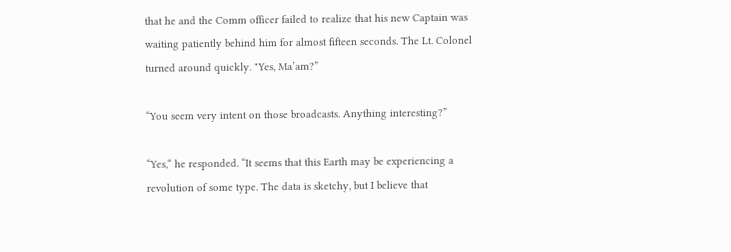that he and the Comm officer failed to realize that his new Captain was waiting patiently behind him for almost fifteen seconds. The Lt. Colonel turned around quickly. "Yes, Ma’am?”

“You seem very intent on those broadcasts. Anything interesting?”

“Yes,“ he responded. “It seems that this Earth may be experiencing a revolution of some type. The data is sketchy, but I believe that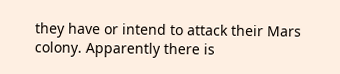they have or intend to attack their Mars colony. Apparently there is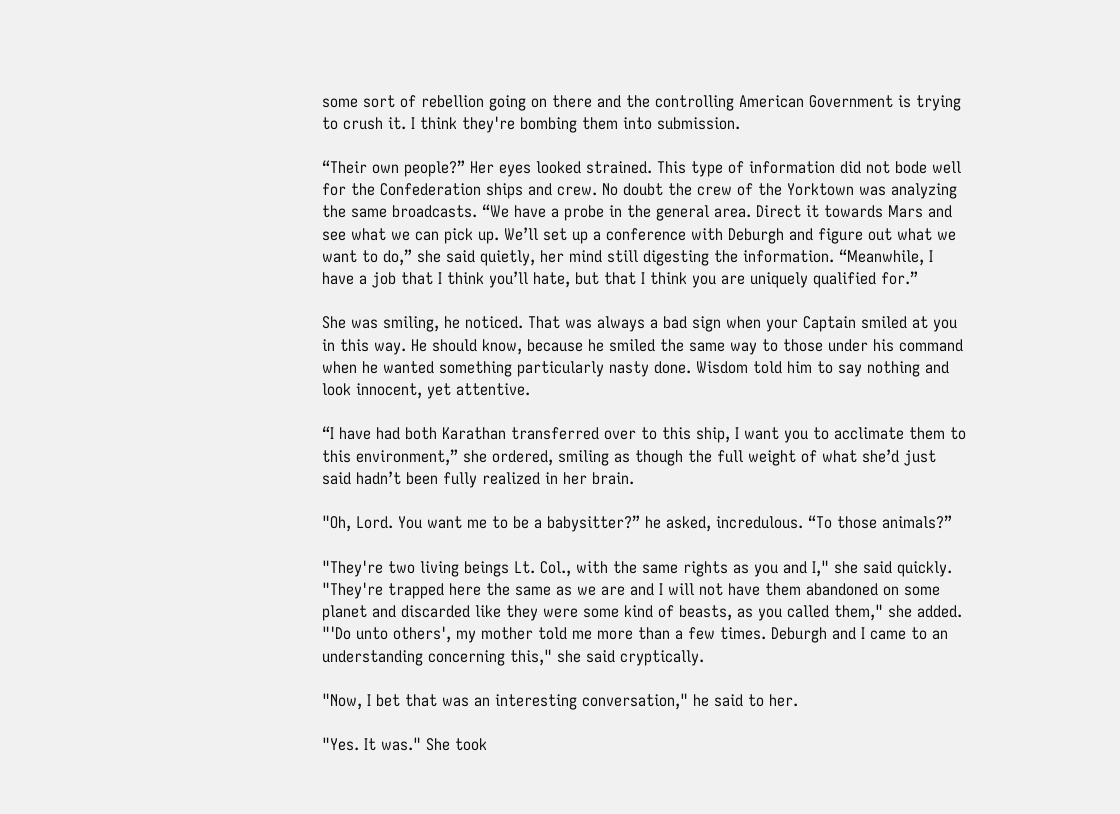some sort of rebellion going on there and the controlling American Government is trying to crush it. I think they're bombing them into submission.

“Their own people?” Her eyes looked strained. This type of information did not bode well for the Confederation ships and crew. No doubt the crew of the Yorktown was analyzing the same broadcasts. “We have a probe in the general area. Direct it towards Mars and see what we can pick up. We’ll set up a conference with Deburgh and figure out what we want to do,” she said quietly, her mind still digesting the information. “Meanwhile, I have a job that I think you’ll hate, but that I think you are uniquely qualified for.”

She was smiling, he noticed. That was always a bad sign when your Captain smiled at you in this way. He should know, because he smiled the same way to those under his command when he wanted something particularly nasty done. Wisdom told him to say nothing and look innocent, yet attentive.

“I have had both Karathan transferred over to this ship, I want you to acclimate them to this environment,” she ordered, smiling as though the full weight of what she’d just said hadn’t been fully realized in her brain.

"Oh, Lord. You want me to be a babysitter?” he asked, incredulous. “To those animals?”

"They're two living beings Lt. Col., with the same rights as you and I," she said quickly. "They're trapped here the same as we are and I will not have them abandoned on some planet and discarded like they were some kind of beasts, as you called them," she added. "'Do unto others', my mother told me more than a few times. Deburgh and I came to an understanding concerning this," she said cryptically.

"Now, I bet that was an interesting conversation," he said to her.

"Yes. It was." She took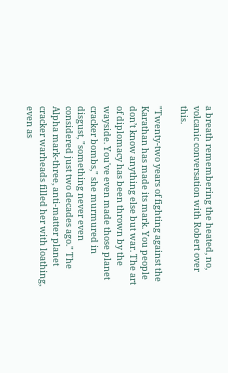a breath remembering the heated, no, volcanic conversation with Robert over this.

"Twenty-two years of fighting against the Karathan has made its mark. You people don’t know anything else but war. The art of diplomacy has been thrown by the wayside. You've even made those planet cracker bombs," she murmured in disgust, "something never even considered just two decades ago." The Alpha mark-three, anti-matter planet cracker warheads filled her with loathing, even as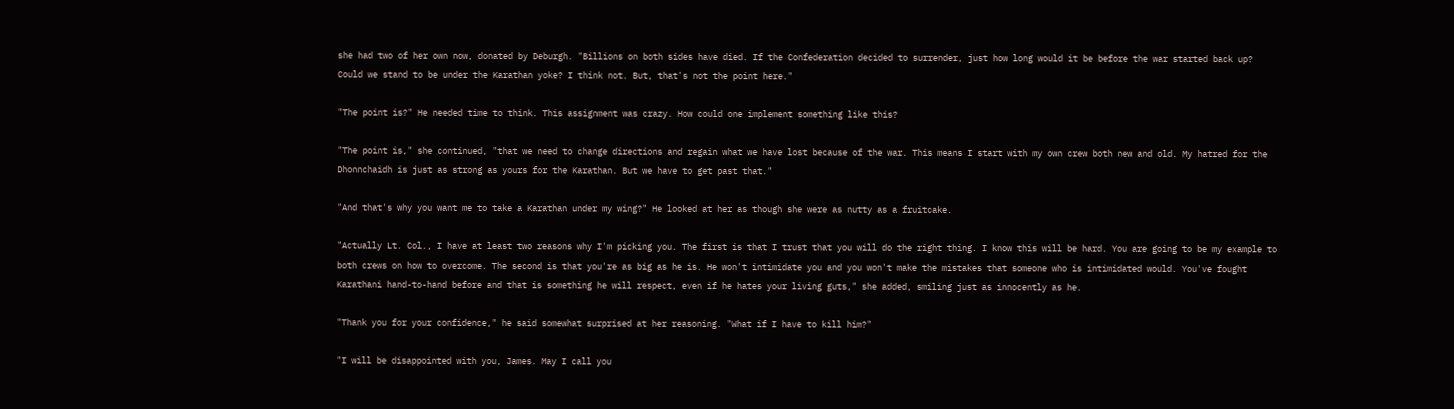she had two of her own now, donated by Deburgh. "Billions on both sides have died. If the Confederation decided to surrender, just how long would it be before the war started back up? Could we stand to be under the Karathan yoke? I think not. But, that's not the point here."

"The point is?" He needed time to think. This assignment was crazy. How could one implement something like this?

"The point is," she continued, "that we need to change directions and regain what we have lost because of the war. This means I start with my own crew both new and old. My hatred for the Dhonnchaidh is just as strong as yours for the Karathan. But we have to get past that."

"And that's why you want me to take a Karathan under my wing?" He looked at her as though she were as nutty as a fruitcake.

"Actually Lt. Col., I have at least two reasons why I'm picking you. The first is that I trust that you will do the right thing. I know this will be hard. You are going to be my example to both crews on how to overcome. The second is that you're as big as he is. He won't intimidate you and you won't make the mistakes that someone who is intimidated would. You've fought Karathani hand-to-hand before and that is something he will respect, even if he hates your living guts," she added, smiling just as innocently as he.

"Thank you for your confidence," he said somewhat surprised at her reasoning. "What if I have to kill him?"

"I will be disappointed with you, James. May I call you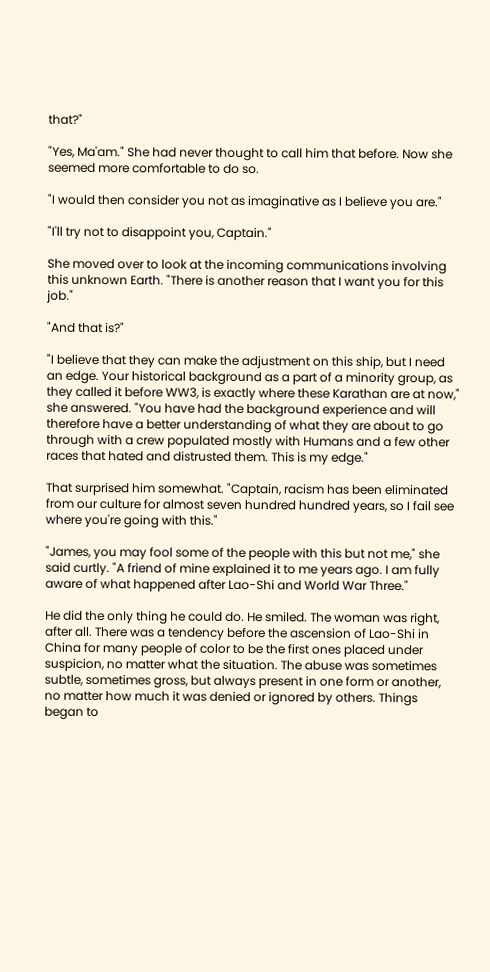that?"

"Yes, Ma'am." She had never thought to call him that before. Now she seemed more comfortable to do so.

"I would then consider you not as imaginative as I believe you are."

"I'll try not to disappoint you, Captain."

She moved over to look at the incoming communications involving this unknown Earth. "There is another reason that I want you for this job."

"And that is?"

"I believe that they can make the adjustment on this ship, but I need an edge. Your historical background as a part of a minority group, as they called it before WW3, is exactly where these Karathan are at now," she answered. "You have had the background experience and will therefore have a better understanding of what they are about to go through with a crew populated mostly with Humans and a few other races that hated and distrusted them. This is my edge."

That surprised him somewhat. "Captain, racism has been eliminated from our culture for almost seven hundred hundred years, so I fail see where you're going with this."

"James, you may fool some of the people with this but not me," she said curtly. "A friend of mine explained it to me years ago. I am fully aware of what happened after Lao-Shi and World War Three."

He did the only thing he could do. He smiled. The woman was right, after all. There was a tendency before the ascension of Lao-Shi in China for many people of color to be the first ones placed under suspicion, no matter what the situation. The abuse was sometimes subtle, sometimes gross, but always present in one form or another, no matter how much it was denied or ignored by others. Things began to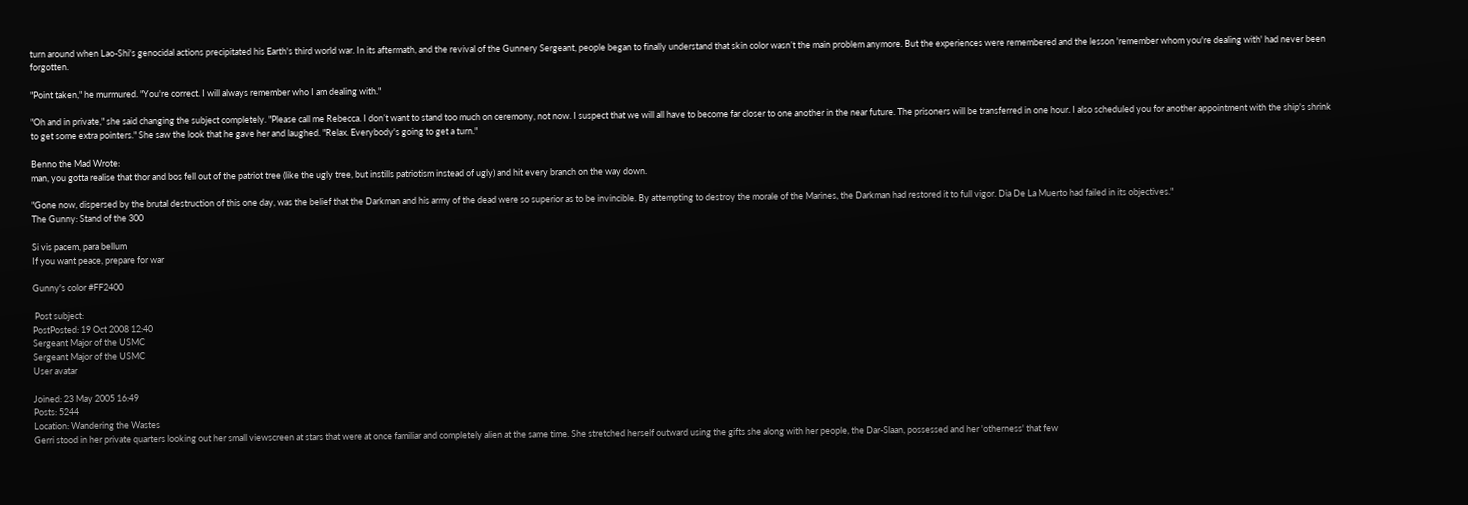turn around when Lao-Shi's genocidal actions precipitated his Earth's third world war. In its aftermath, and the revival of the Gunnery Sergeant, people began to finally understand that skin color wasn’t the main problem anymore. But the experiences were remembered and the lesson 'remember whom you're dealing with' had never been forgotten.

"Point taken," he murmured. "You're correct. I will always remember who I am dealing with."

"Oh and in private," she said changing the subject completely. "Please call me Rebecca. I don’t want to stand too much on ceremony, not now. I suspect that we will all have to become far closer to one another in the near future. The prisoners will be transferred in one hour. I also scheduled you for another appointment with the ship's shrink to get some extra pointers." She saw the look that he gave her and laughed. "Relax. Everybody's going to get a turn."

Benno the Mad Wrote:
man, you gotta realise that thor and bos fell out of the patriot tree (like the ugly tree, but instills patriotism instead of ugly) and hit every branch on the way down.

"Gone now, dispersed by the brutal destruction of this one day, was the belief that the Darkman and his army of the dead were so superior as to be invincible. By attempting to destroy the morale of the Marines, the Darkman had restored it to full vigor. Dia De La Muerto had failed in its objectives."
The Gunny: Stand of the 300

Si vis pacem, para bellum
If you want peace, prepare for war

Gunny's color #FF2400

 Post subject:
PostPosted: 19 Oct 2008 12:40
Sergeant Major of the USMC
Sergeant Major of the USMC
User avatar

Joined: 23 May 2005 16:49
Posts: 5244
Location: Wandering the Wastes
Gerri stood in her private quarters looking out her small viewscreen at stars that were at once familiar and completely alien at the same time. She stretched herself outward using the gifts she along with her people, the Dar-Slaan, possessed and her 'otherness' that few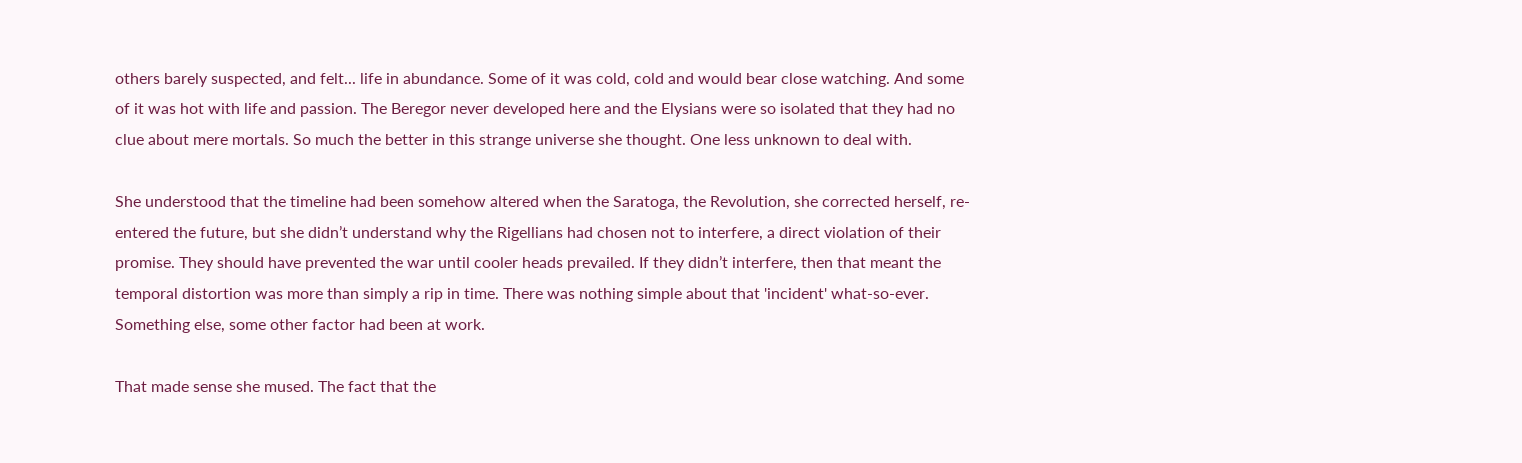others barely suspected, and felt... life in abundance. Some of it was cold, cold and would bear close watching. And some of it was hot with life and passion. The Beregor never developed here and the Elysians were so isolated that they had no clue about mere mortals. So much the better in this strange universe she thought. One less unknown to deal with.

She understood that the timeline had been somehow altered when the Saratoga, the Revolution, she corrected herself, re-entered the future, but she didn’t understand why the Rigellians had chosen not to interfere, a direct violation of their promise. They should have prevented the war until cooler heads prevailed. If they didn’t interfere, then that meant the temporal distortion was more than simply a rip in time. There was nothing simple about that 'incident' what-so-ever. Something else, some other factor had been at work.

That made sense she mused. The fact that the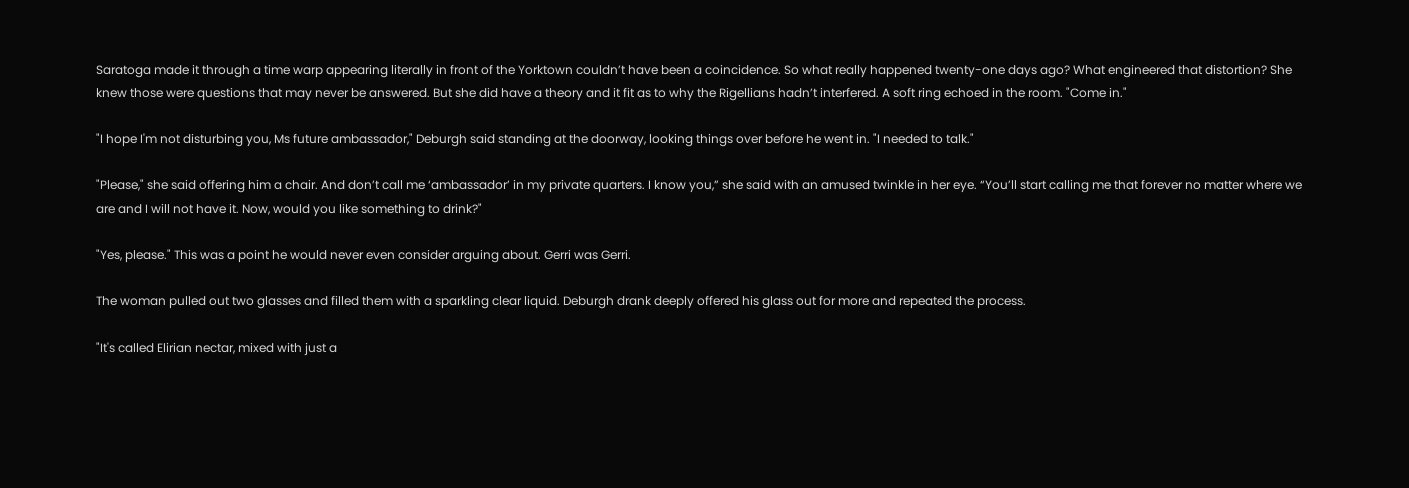Saratoga made it through a time warp appearing literally in front of the Yorktown couldn’t have been a coincidence. So what really happened twenty-one days ago? What engineered that distortion? She knew those were questions that may never be answered. But she did have a theory and it fit as to why the Rigellians hadn’t interfered. A soft ring echoed in the room. "Come in."

"I hope I'm not disturbing you, Ms future ambassador," Deburgh said standing at the doorway, looking things over before he went in. "I needed to talk."

"Please," she said offering him a chair. And don’t call me ‘ambassador’ in my private quarters. I know you,” she said with an amused twinkle in her eye. “You’ll start calling me that forever no matter where we are and I will not have it. Now, would you like something to drink?"

"Yes, please." This was a point he would never even consider arguing about. Gerri was Gerri.

The woman pulled out two glasses and filled them with a sparkling clear liquid. Deburgh drank deeply offered his glass out for more and repeated the process.

"It's called Elirian nectar, mixed with just a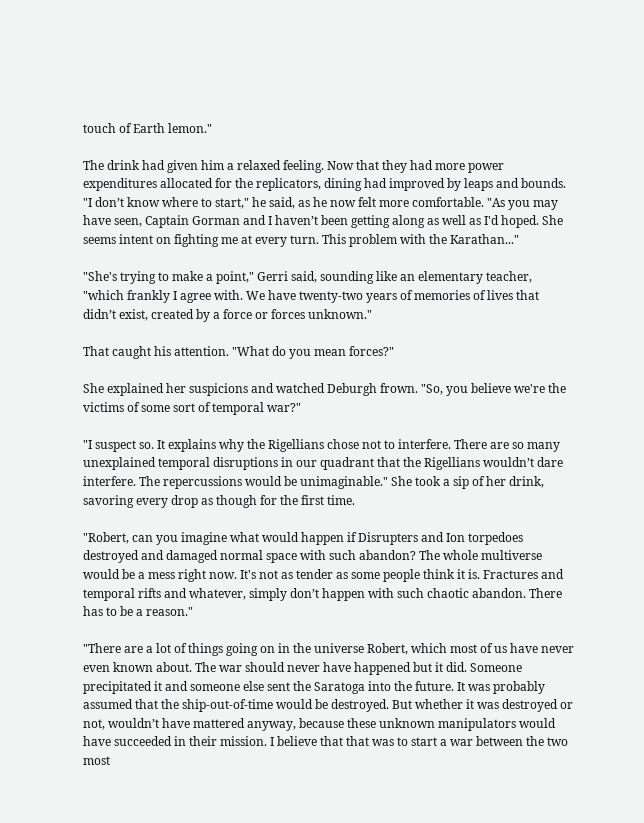touch of Earth lemon."

The drink had given him a relaxed feeling. Now that they had more power expenditures allocated for the replicators, dining had improved by leaps and bounds. "I don’t know where to start," he said, as he now felt more comfortable. "As you may have seen, Captain Gorman and I haven’t been getting along as well as I'd hoped. She seems intent on fighting me at every turn. This problem with the Karathan..."

"She's trying to make a point," Gerri said, sounding like an elementary teacher, "which frankly I agree with. We have twenty-two years of memories of lives that didn’t exist, created by a force or forces unknown."

That caught his attention. "What do you mean forces?"

She explained her suspicions and watched Deburgh frown. "So, you believe we're the victims of some sort of temporal war?"

"I suspect so. It explains why the Rigellians chose not to interfere. There are so many unexplained temporal disruptions in our quadrant that the Rigellians wouldn’t dare interfere. The repercussions would be unimaginable." She took a sip of her drink, savoring every drop as though for the first time.

"Robert, can you imagine what would happen if Disrupters and Ion torpedoes destroyed and damaged normal space with such abandon? The whole multiverse would be a mess right now. It's not as tender as some people think it is. Fractures and temporal rifts and whatever, simply don’t happen with such chaotic abandon. There has to be a reason."

"There are a lot of things going on in the universe Robert, which most of us have never even known about. The war should never have happened but it did. Someone precipitated it and someone else sent the Saratoga into the future. It was probably assumed that the ship-out-of-time would be destroyed. But whether it was destroyed or not, wouldn’t have mattered anyway, because these unknown manipulators would have succeeded in their mission. I believe that that was to start a war between the two most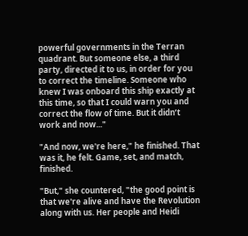powerful governments in the Terran quadrant. But someone else, a third party, directed it to us, in order for you to correct the timeline. Someone who knew I was onboard this ship exactly at this time, so that I could warn you and correct the flow of time. But it didn’t work and now..."

"And now, we're here," he finished. That was it, he felt. Game, set, and match, finished.

"But," she countered, "the good point is that we're alive and have the Revolution along with us. Her people and Heidi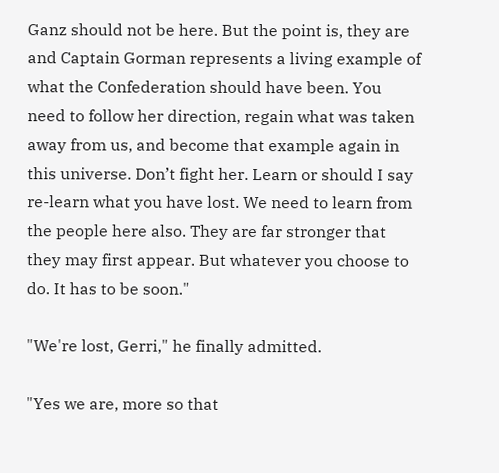Ganz should not be here. But the point is, they are and Captain Gorman represents a living example of what the Confederation should have been. You need to follow her direction, regain what was taken away from us, and become that example again in this universe. Don’t fight her. Learn or should I say re-learn what you have lost. We need to learn from the people here also. They are far stronger that they may first appear. But whatever you choose to do. It has to be soon."

"We're lost, Gerri," he finally admitted.

"Yes we are, more so that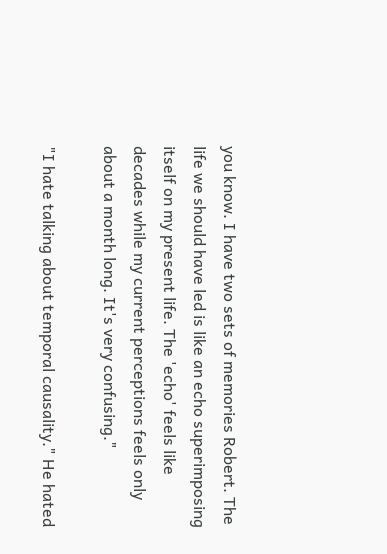you know. I have two sets of memories Robert. The life we should have led is like an echo superimposing itself on my present life. The 'echo' feels like decades while my current perceptions feels only about a month long. It's very confusing."

"I hate talking about temporal causality." He hated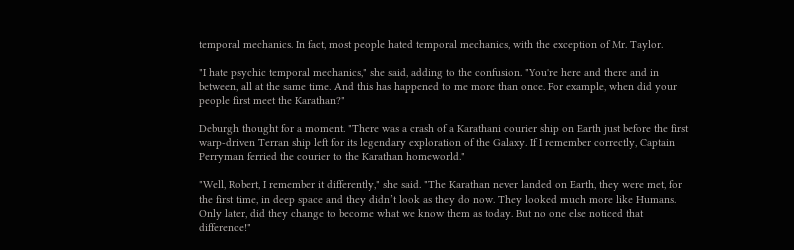temporal mechanics. In fact, most people hated temporal mechanics, with the exception of Mr. Taylor.

"I hate psychic temporal mechanics," she said, adding to the confusion. "You're here and there and in between, all at the same time. And this has happened to me more than once. For example, when did your people first meet the Karathan?"

Deburgh thought for a moment. "There was a crash of a Karathani courier ship on Earth just before the first warp-driven Terran ship left for its legendary exploration of the Galaxy. If I remember correctly, Captain Perryman ferried the courier to the Karathan homeworld."

"Well, Robert, I remember it differently," she said. "The Karathan never landed on Earth, they were met, for the first time, in deep space and they didn’t look as they do now. They looked much more like Humans. Only later, did they change to become what we know them as today. But no one else noticed that difference!"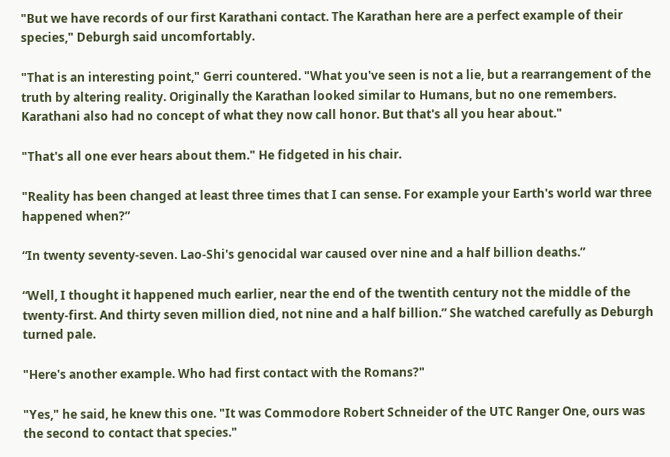"But we have records of our first Karathani contact. The Karathan here are a perfect example of their species," Deburgh said uncomfortably.

"That is an interesting point," Gerri countered. "What you've seen is not a lie, but a rearrangement of the truth by altering reality. Originally the Karathan looked similar to Humans, but no one remembers. Karathani also had no concept of what they now call honor. But that's all you hear about."

"That's all one ever hears about them." He fidgeted in his chair.

"Reality has been changed at least three times that I can sense. For example your Earth's world war three happened when?”

“In twenty seventy-seven. Lao-Shi's genocidal war caused over nine and a half billion deaths.”

“Well, I thought it happened much earlier, near the end of the twentith century not the middle of the twenty-first. And thirty seven million died, not nine and a half billion.” She watched carefully as Deburgh turned pale.

"Here's another example. Who had first contact with the Romans?"

"Yes," he said, he knew this one. "It was Commodore Robert Schneider of the UTC Ranger One, ours was the second to contact that species."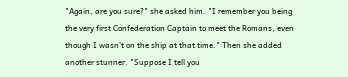"Again, are you sure?" she asked him. "I remember you being the very first Confederation Captain to meet the Romans, even though I wasn’t on the ship at that time." Then she added another stunner. "Suppose I tell you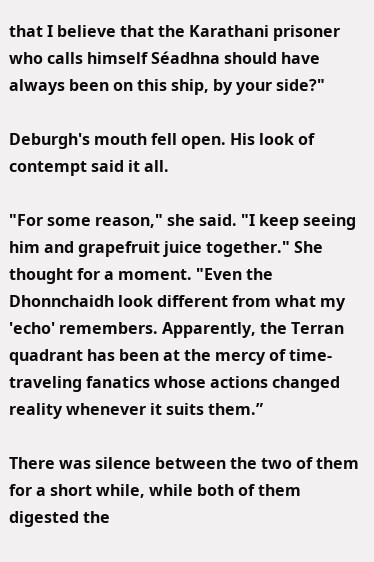that I believe that the Karathani prisoner who calls himself Séadhna should have always been on this ship, by your side?"

Deburgh's mouth fell open. His look of contempt said it all.

"For some reason," she said. "I keep seeing him and grapefruit juice together." She thought for a moment. "Even the Dhonnchaidh look different from what my 'echo' remembers. Apparently, the Terran quadrant has been at the mercy of time-traveling fanatics whose actions changed reality whenever it suits them.”

There was silence between the two of them for a short while, while both of them digested the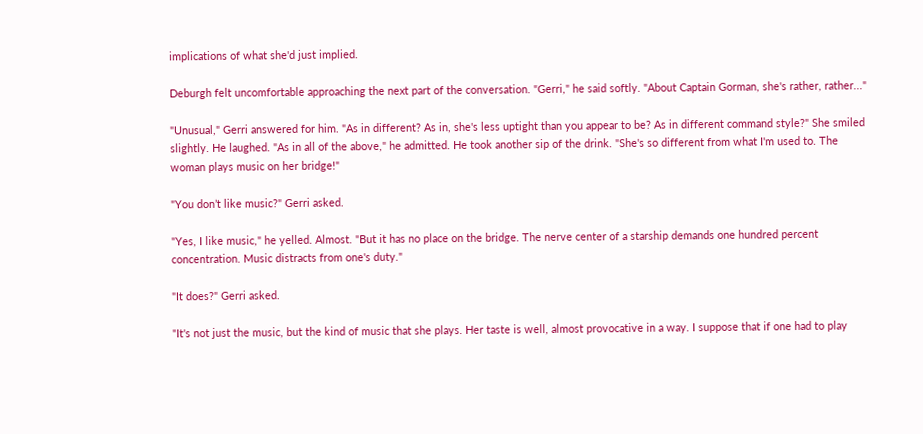implications of what she'd just implied.

Deburgh felt uncomfortable approaching the next part of the conversation. "Gerri," he said softly. "About Captain Gorman, she's rather, rather..."

"Unusual," Gerri answered for him. "As in different? As in, she's less uptight than you appear to be? As in different command style?" She smiled slightly. He laughed. "As in all of the above," he admitted. He took another sip of the drink. "She's so different from what I'm used to. The woman plays music on her bridge!"

"You don’t like music?" Gerri asked.

"Yes, I like music," he yelled. Almost. "But it has no place on the bridge. The nerve center of a starship demands one hundred percent concentration. Music distracts from one's duty."

"It does?" Gerri asked.

"It's not just the music, but the kind of music that she plays. Her taste is well, almost provocative in a way. I suppose that if one had to play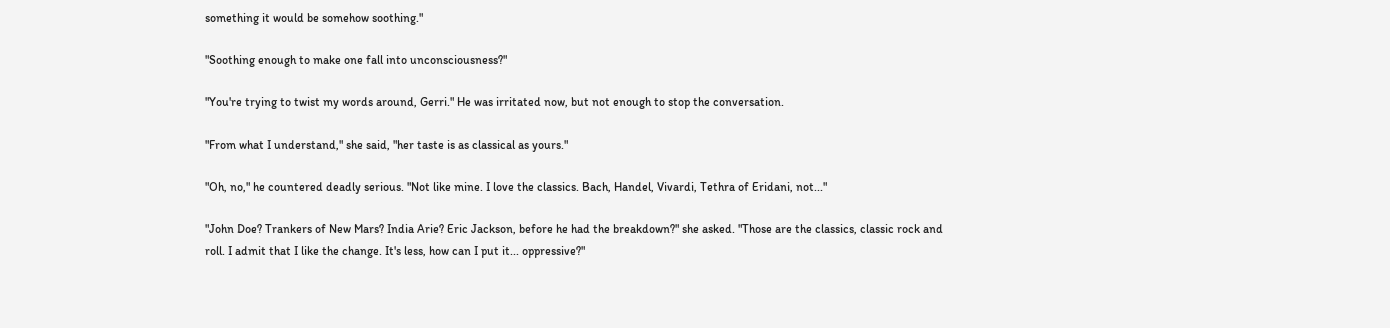something it would be somehow soothing."

"Soothing enough to make one fall into unconsciousness?"

"You're trying to twist my words around, Gerri." He was irritated now, but not enough to stop the conversation.

"From what I understand," she said, "her taste is as classical as yours."

"Oh, no," he countered deadly serious. "Not like mine. I love the classics. Bach, Handel, Vivardi, Tethra of Eridani, not..."

"John Doe? Trankers of New Mars? India Arie? Eric Jackson, before he had the breakdown?" she asked. "Those are the classics, classic rock and roll. I admit that I like the change. It's less, how can I put it... oppressive?"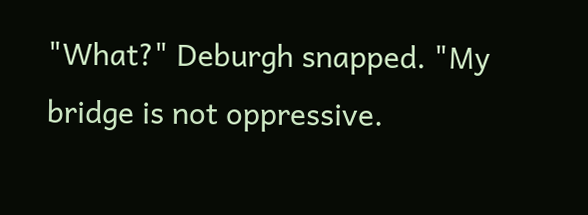"What?" Deburgh snapped. "My bridge is not oppressive.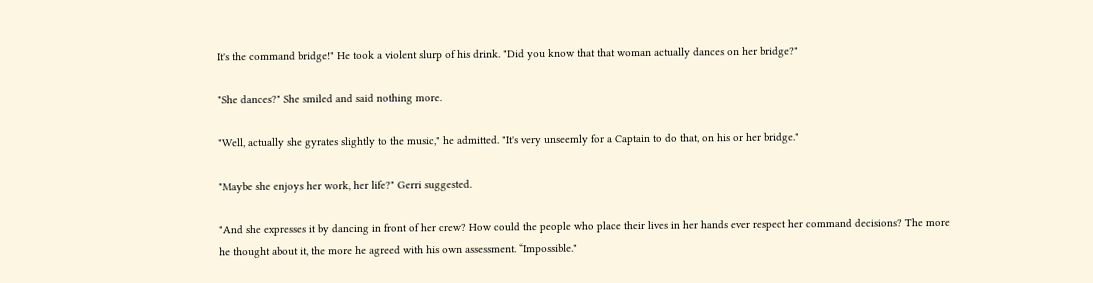It's the command bridge!" He took a violent slurp of his drink. "Did you know that that woman actually dances on her bridge?"

"She dances?" She smiled and said nothing more.

"Well, actually she gyrates slightly to the music," he admitted. "It's very unseemly for a Captain to do that, on his or her bridge."

"Maybe she enjoys her work, her life?" Gerri suggested.

"And she expresses it by dancing in front of her crew? How could the people who place their lives in her hands ever respect her command decisions? The more he thought about it, the more he agreed with his own assessment. “Impossible."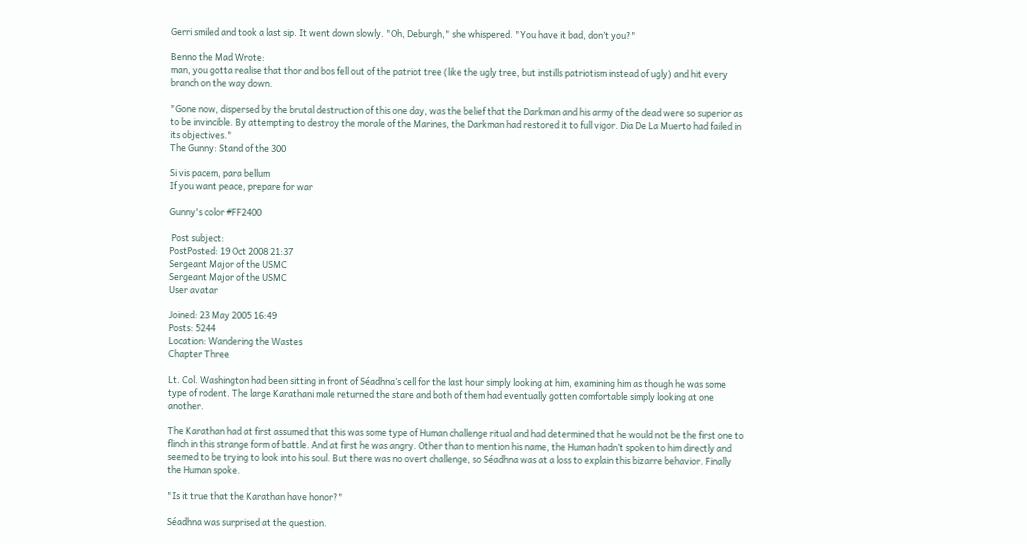Gerri smiled and took a last sip. It went down slowly. "Oh, Deburgh," she whispered. "You have it bad, don’t you?"

Benno the Mad Wrote:
man, you gotta realise that thor and bos fell out of the patriot tree (like the ugly tree, but instills patriotism instead of ugly) and hit every branch on the way down.

"Gone now, dispersed by the brutal destruction of this one day, was the belief that the Darkman and his army of the dead were so superior as to be invincible. By attempting to destroy the morale of the Marines, the Darkman had restored it to full vigor. Dia De La Muerto had failed in its objectives."
The Gunny: Stand of the 300

Si vis pacem, para bellum
If you want peace, prepare for war

Gunny's color #FF2400

 Post subject:
PostPosted: 19 Oct 2008 21:37
Sergeant Major of the USMC
Sergeant Major of the USMC
User avatar

Joined: 23 May 2005 16:49
Posts: 5244
Location: Wandering the Wastes
Chapter Three

Lt. Col. Washington had been sitting in front of Séadhna’s cell for the last hour simply looking at him, examining him as though he was some type of rodent. The large Karathani male returned the stare and both of them had eventually gotten comfortable simply looking at one another.

The Karathan had at first assumed that this was some type of Human challenge ritual and had determined that he would not be the first one to flinch in this strange form of battle. And at first he was angry. Other than to mention his name, the Human hadn’t spoken to him directly and seemed to be trying to look into his soul. But there was no overt challenge, so Séadhna was at a loss to explain this bizarre behavior. Finally the Human spoke.

"Is it true that the Karathan have honor?"

Séadhna was surprised at the question.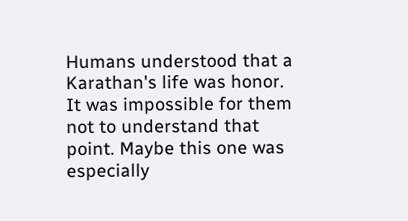Humans understood that a Karathan's life was honor. It was impossible for them not to understand that point. Maybe this one was especially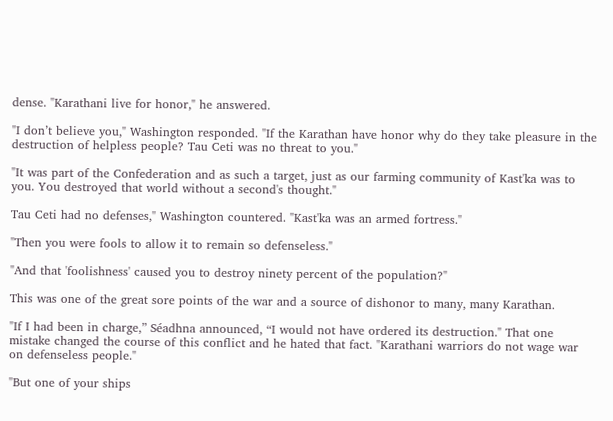dense. "Karathani live for honor," he answered.

"I don’t believe you," Washington responded. "If the Karathan have honor why do they take pleasure in the destruction of helpless people? Tau Ceti was no threat to you."

"It was part of the Confederation and as such a target, just as our farming community of Kast'ka was to you. You destroyed that world without a second's thought."

Tau Ceti had no defenses," Washington countered. "Kast'ka was an armed fortress."

"Then you were fools to allow it to remain so defenseless."

"And that 'foolishness' caused you to destroy ninety percent of the population?"

This was one of the great sore points of the war and a source of dishonor to many, many Karathan.

"If I had been in charge,” Séadhna announced, “I would not have ordered its destruction." That one mistake changed the course of this conflict and he hated that fact. "Karathani warriors do not wage war on defenseless people."

"But one of your ships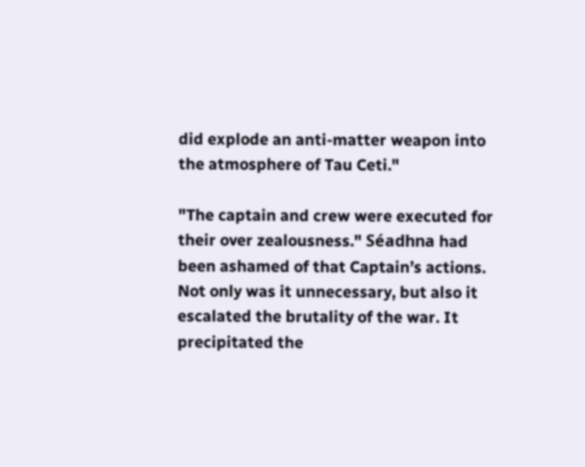did explode an anti-matter weapon into the atmosphere of Tau Ceti."

"The captain and crew were executed for their over zealousness." Séadhna had been ashamed of that Captain’s actions. Not only was it unnecessary, but also it escalated the brutality of the war. It precipitated the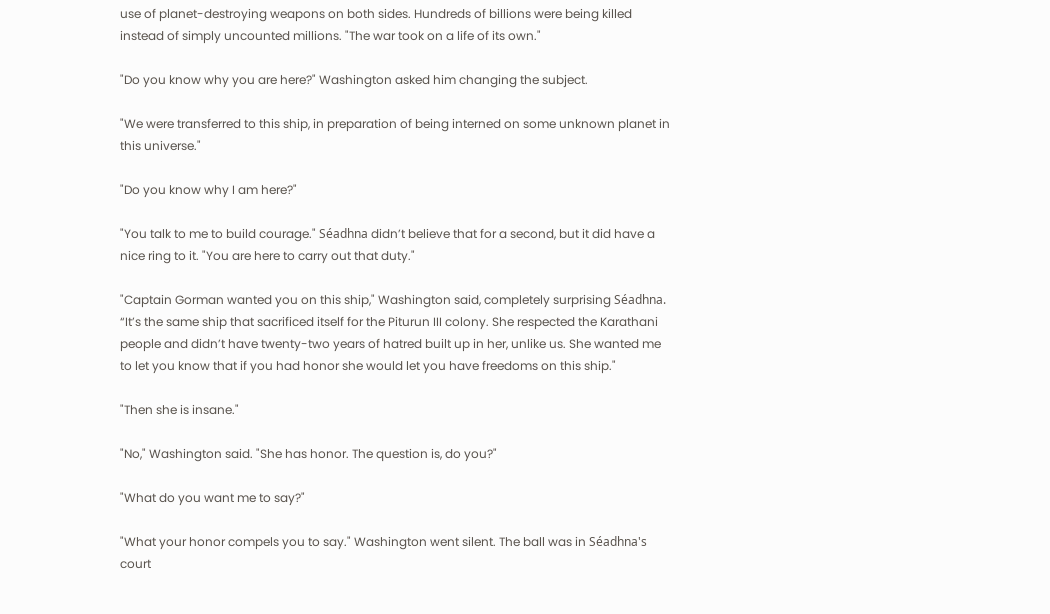use of planet-destroying weapons on both sides. Hundreds of billions were being killed instead of simply uncounted millions. "The war took on a life of its own."

"Do you know why you are here?" Washington asked him changing the subject.

"We were transferred to this ship, in preparation of being interned on some unknown planet in this universe."

"Do you know why I am here?"

"You talk to me to build courage." Séadhna didn’t believe that for a second, but it did have a nice ring to it. "You are here to carry out that duty."

"Captain Gorman wanted you on this ship," Washington said, completely surprising Séadhna. “It’s the same ship that sacrificed itself for the Piturun III colony. She respected the Karathani people and didn’t have twenty-two years of hatred built up in her, unlike us. She wanted me to let you know that if you had honor she would let you have freedoms on this ship."

"Then she is insane."

"No," Washington said. "She has honor. The question is, do you?"

"What do you want me to say?"

"What your honor compels you to say." Washington went silent. The ball was in Séadhna's court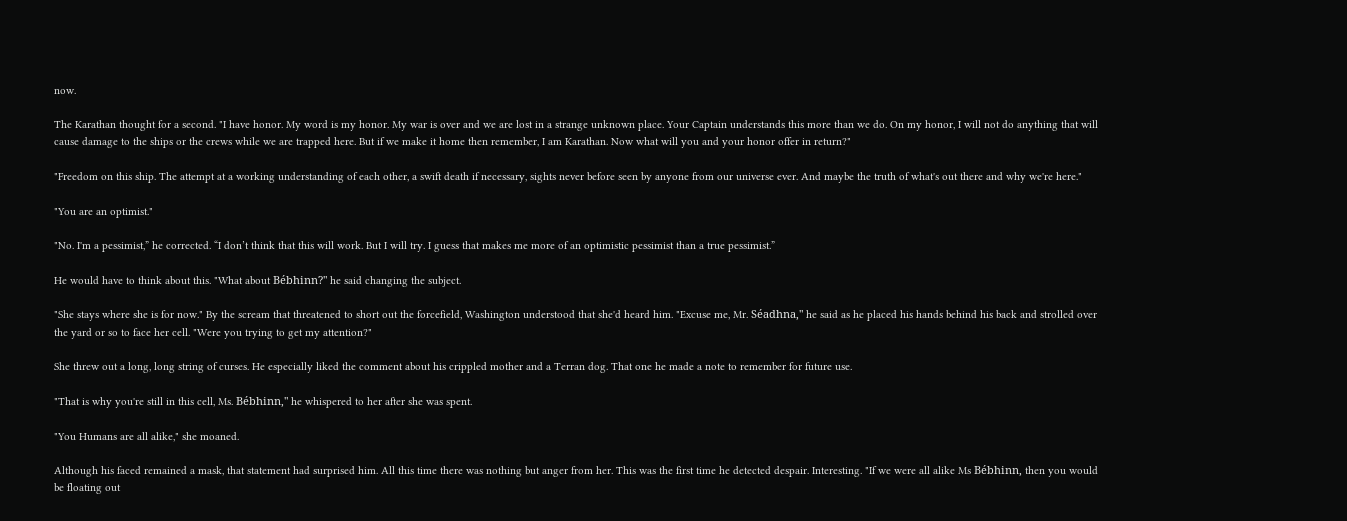now.

The Karathan thought for a second. "I have honor. My word is my honor. My war is over and we are lost in a strange unknown place. Your Captain understands this more than we do. On my honor, I will not do anything that will cause damage to the ships or the crews while we are trapped here. But if we make it home then remember, I am Karathan. Now what will you and your honor offer in return?"

"Freedom on this ship. The attempt at a working understanding of each other, a swift death if necessary, sights never before seen by anyone from our universe ever. And maybe the truth of what's out there and why we're here."

"You are an optimist."

"No. I'm a pessimist,” he corrected. “I don’t think that this will work. But I will try. I guess that makes me more of an optimistic pessimist than a true pessimist.”

He would have to think about this. "What about Bébhinn?" he said changing the subject.

"She stays where she is for now." By the scream that threatened to short out the forcefield, Washington understood that she'd heard him. "Excuse me, Mr. Séadhna," he said as he placed his hands behind his back and strolled over the yard or so to face her cell. "Were you trying to get my attention?"

She threw out a long, long string of curses. He especially liked the comment about his crippled mother and a Terran dog. That one he made a note to remember for future use.

"That is why you're still in this cell, Ms. Bébhinn," he whispered to her after she was spent.

"You Humans are all alike," she moaned.

Although his faced remained a mask, that statement had surprised him. All this time there was nothing but anger from her. This was the first time he detected despair. Interesting. "If we were all alike Ms Bébhinn, then you would be floating out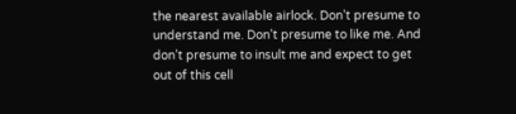the nearest available airlock. Don’t presume to understand me. Don’t presume to like me. And don’t presume to insult me and expect to get out of this cell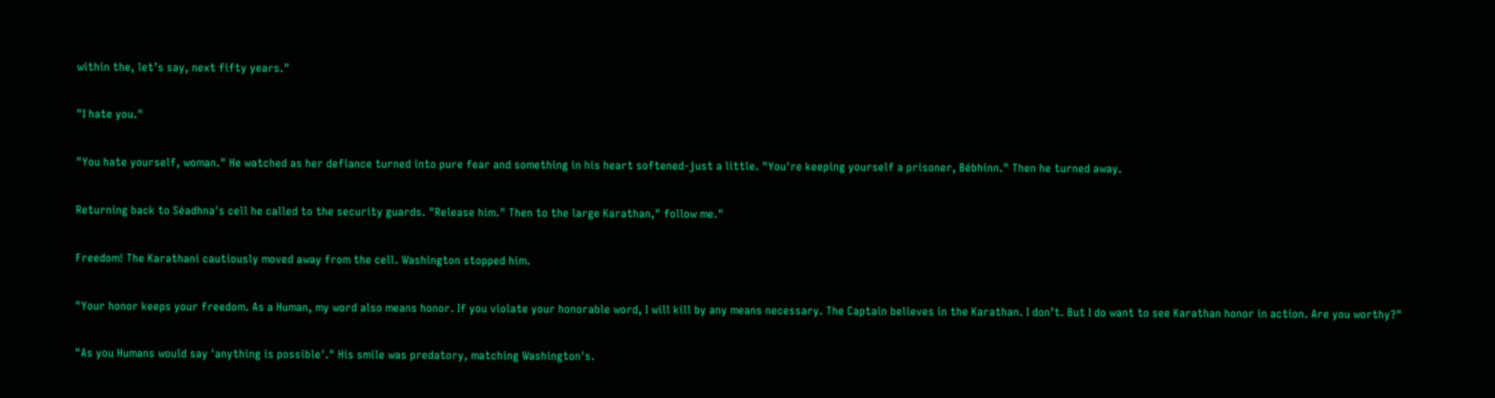within the, let’s say, next fifty years."

"I hate you."

"You hate yourself, woman." He watched as her defiance turned into pure fear and something in his heart softened-just a little. "You're keeping yourself a prisoner, Bébhinn." Then he turned away.

Returning back to Séadhna's cell he called to the security guards. "Release him." Then to the large Karathan," follow me."

Freedom! The Karathani cautiously moved away from the cell. Washington stopped him.

"Your honor keeps your freedom. As a Human, my word also means honor. If you violate your honorable word, I will kill by any means necessary. The Captain believes in the Karathan. I don’t. But I do want to see Karathan honor in action. Are you worthy?"

"As you Humans would say 'anything is possible'." His smile was predatory, matching Washington's.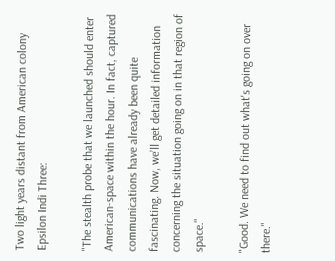Two light years distant from American colony Epsilon Indi Three:

"The stealth probe that we launched should enter American-space within the hour. In fact, captured communications have already been quite fascinating. Now, we’ll get detailed information concerning the situation going on in that region of space."

"Good. We need to find out what's going on over there."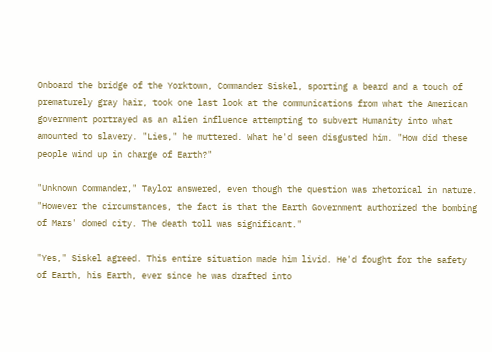Onboard the bridge of the Yorktown, Commander Siskel, sporting a beard and a touch of prematurely gray hair, took one last look at the communications from what the American government portrayed as an alien influence attempting to subvert Humanity into what amounted to slavery. "Lies," he muttered. What he'd seen disgusted him. "How did these people wind up in charge of Earth?"

"Unknown Commander," Taylor answered, even though the question was rhetorical in nature. "However the circumstances, the fact is that the Earth Government authorized the bombing of Mars' domed city. The death toll was significant."

"Yes," Siskel agreed. This entire situation made him livid. He'd fought for the safety of Earth, his Earth, ever since he was drafted into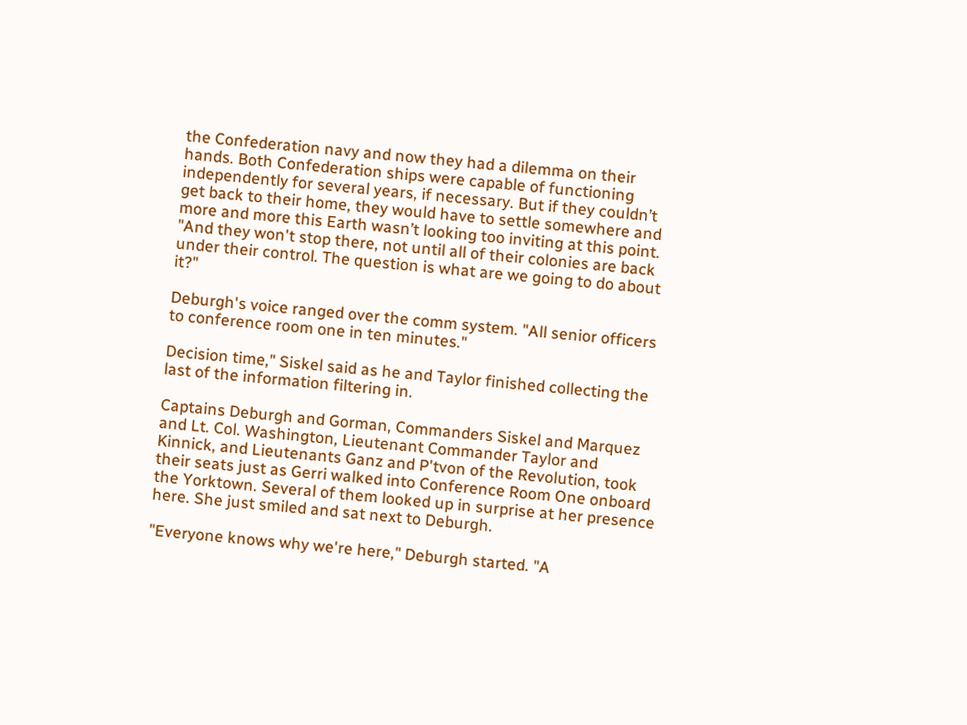the Confederation navy and now they had a dilemma on their hands. Both Confederation ships were capable of functioning independently for several years, if necessary. But if they couldn’t get back to their home, they would have to settle somewhere and more and more this Earth wasn’t looking too inviting at this point. "And they won't stop there, not until all of their colonies are back under their control. The question is what are we going to do about it?"

Deburgh's voice ranged over the comm system. "All senior officers to conference room one in ten minutes."

Decision time," Siskel said as he and Taylor finished collecting the last of the information filtering in.

Captains Deburgh and Gorman, Commanders Siskel and Marquez and Lt. Col. Washington, Lieutenant Commander Taylor and Kinnick, and Lieutenants Ganz and P'tvon of the Revolution, took their seats just as Gerri walked into Conference Room One onboard the Yorktown. Several of them looked up in surprise at her presence here. She just smiled and sat next to Deburgh.

"Everyone knows why we're here," Deburgh started. "A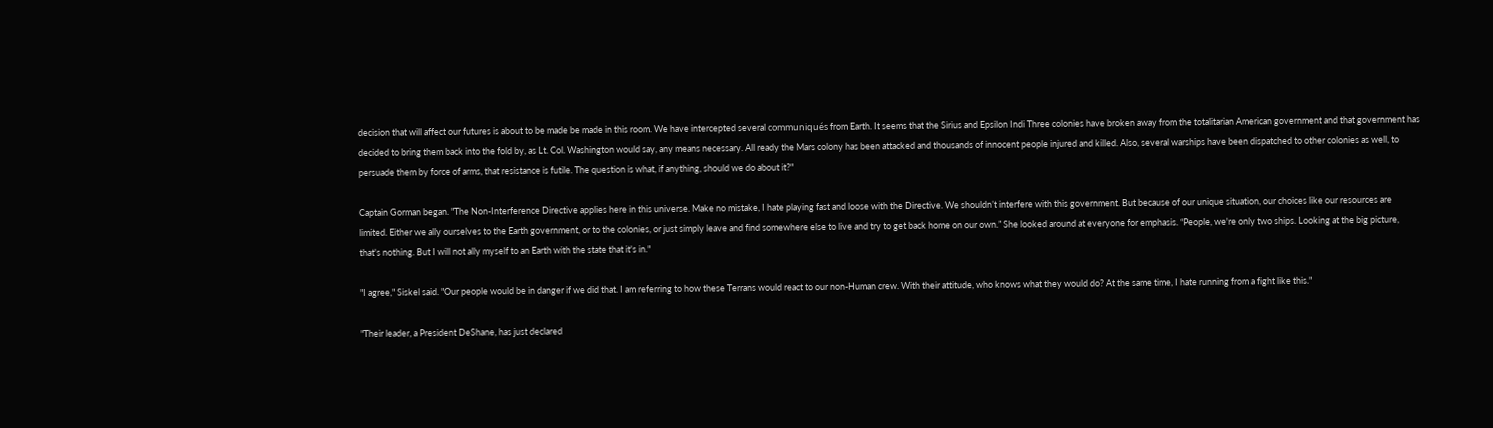decision that will affect our futures is about to be made be made in this room. We have intercepted several communiqués from Earth. It seems that the Sirius and Epsilon Indi Three colonies have broken away from the totalitarian American government and that government has decided to bring them back into the fold by, as Lt. Col. Washington would say, any means necessary. All ready the Mars colony has been attacked and thousands of innocent people injured and killed. Also, several warships have been dispatched to other colonies as well, to persuade them by force of arms, that resistance is futile. The question is what, if anything, should we do about it?"

Captain Gorman began. "The Non-Interference Directive applies here in this universe. Make no mistake, I hate playing fast and loose with the Directive. We shouldn’t interfere with this government. But because of our unique situation, our choices like our resources are limited. Either we ally ourselves to the Earth government, or to the colonies, or just simply leave and find somewhere else to live and try to get back home on our own.” She looked around at everyone for emphasis. “People, we're only two ships. Looking at the big picture, that's nothing. But I will not ally myself to an Earth with the state that it's in."

"I agree," Siskel said. "Our people would be in danger if we did that. I am referring to how these Terrans would react to our non-Human crew. With their attitude, who knows what they would do? At the same time, I hate running from a fight like this."

"Their leader, a President DeShane, has just declared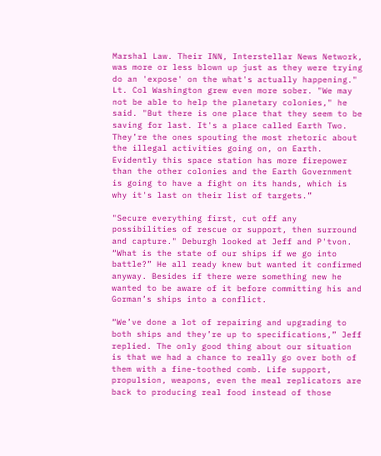Marshal Law. Their INN, Interstellar News Network, was more or less blown up just as they were trying do an 'expose' on the what's actually happening." Lt. Col Washington grew even more sober. "We may not be able to help the planetary colonies," he said. "But there is one place that they seem to be saving for last. It's a place called Earth Two. They’re the ones spouting the most rhetoric about the illegal activities going on, on Earth. Evidently this space station has more firepower than the other colonies and the Earth Government is going to have a fight on its hands, which is why it's last on their list of targets.”

"Secure everything first, cut off any possibilities of rescue or support, then surround and capture." Deburgh looked at Jeff and P'tvon. “What is the state of our ships if we go into battle?” He all ready knew but wanted it confirmed anyway. Besides if there were something new he wanted to be aware of it before committing his and Gorman’s ships into a conflict.

“We’ve done a lot of repairing and upgrading to both ships and they’re up to specifications,” Jeff replied. The only good thing about our situation is that we had a chance to really go over both of them with a fine-toothed comb. Life support, propulsion, weapons, even the meal replicators are back to producing real food instead of those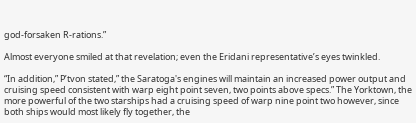god-forsaken R-rations.”

Almost everyone smiled at that revelation; even the Eridani representative’s eyes twinkled.

“In addition,” P’tvon stated,” the Saratoga's engines will maintain an increased power output and cruising speed consistent with warp eight point seven, two points above specs.” The Yorktown, the more powerful of the two starships had a cruising speed of warp nine point two however, since both ships would most likely fly together, the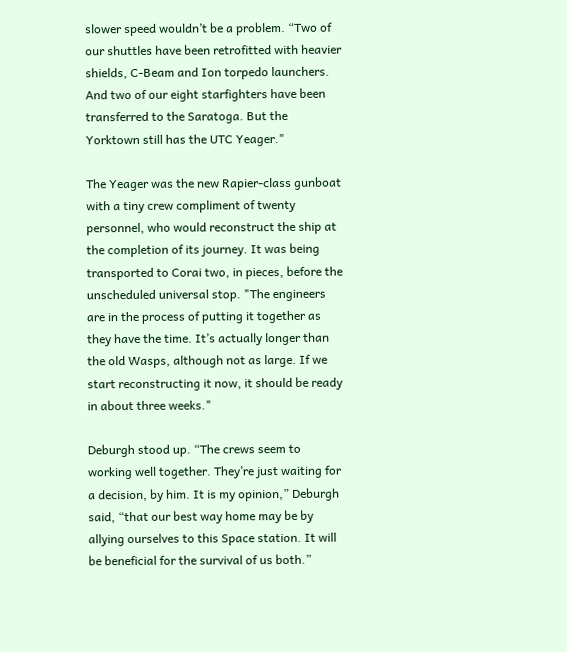slower speed wouldn’t be a problem. “Two of our shuttles have been retrofitted with heavier shields, C-Beam and Ion torpedo launchers. And two of our eight starfighters have been transferred to the Saratoga. But the Yorktown still has the UTC Yeager."

The Yeager was the new Rapier-class gunboat with a tiny crew compliment of twenty personnel, who would reconstruct the ship at the completion of its journey. It was being transported to Corai two, in pieces, before the unscheduled universal stop. "The engineers are in the process of putting it together as they have the time. It’s actually longer than the old Wasps, although not as large. If we start reconstructing it now, it should be ready in about three weeks."

Deburgh stood up. “The crews seem to working well together. They’re just waiting for a decision, by him. It is my opinion,” Deburgh said, “that our best way home may be by allying ourselves to this Space station. It will be beneficial for the survival of us both.”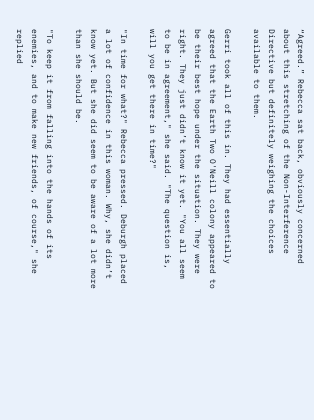“Agreed.” Rebecca sat back, obviously concerned about this stretching of the Non-Interference Directive but definitely weighing the choices available to them.

Gerri took all of this in. They had essentially agreed that the Earth Two O'Neill colony appeared to be their best hope under the situation. They were right. They just didn’t know it yet. "You all seem to be in agreement," she said. "The question is, will you get there in time?"

"In time for what?" Rebecca pressed. Deburgh placed a lot of confidence in this woman. Why, she didn’t know yet. But she did seem to be aware of a lot more than she should be.

"To keep it from falling into the hands of its enemies, and to make new friends, of course," she replied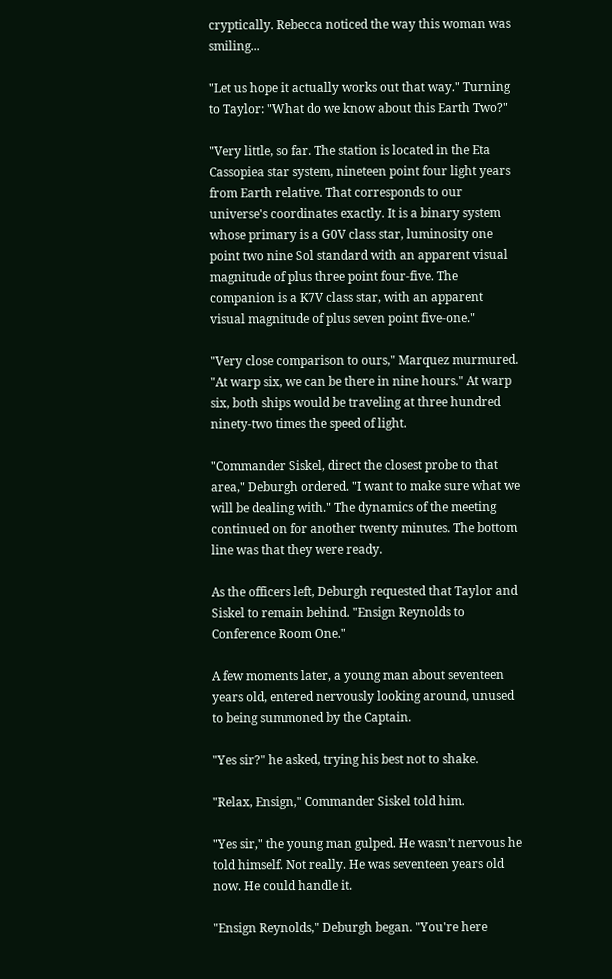cryptically. Rebecca noticed the way this woman was smiling...

"Let us hope it actually works out that way." Turning to Taylor: "What do we know about this Earth Two?"

"Very little, so far. The station is located in the Eta Cassopiea star system, nineteen point four light years from Earth relative. That corresponds to our universe's coordinates exactly. It is a binary system whose primary is a G0V class star, luminosity one point two nine Sol standard with an apparent visual magnitude of plus three point four-five. The companion is a K7V class star, with an apparent visual magnitude of plus seven point five-one."

"Very close comparison to ours," Marquez murmured. "At warp six, we can be there in nine hours." At warp six, both ships would be traveling at three hundred ninety-two times the speed of light.

"Commander Siskel, direct the closest probe to that area," Deburgh ordered. "I want to make sure what we will be dealing with." The dynamics of the meeting continued on for another twenty minutes. The bottom line was that they were ready.

As the officers left, Deburgh requested that Taylor and Siskel to remain behind. "Ensign Reynolds to Conference Room One."

A few moments later, a young man about seventeen years old, entered nervously looking around, unused to being summoned by the Captain.

"Yes sir?" he asked, trying his best not to shake.

"Relax, Ensign," Commander Siskel told him.

"Yes sir," the young man gulped. He wasn’t nervous he told himself. Not really. He was seventeen years old now. He could handle it.

"Ensign Reynolds," Deburgh began. "You're here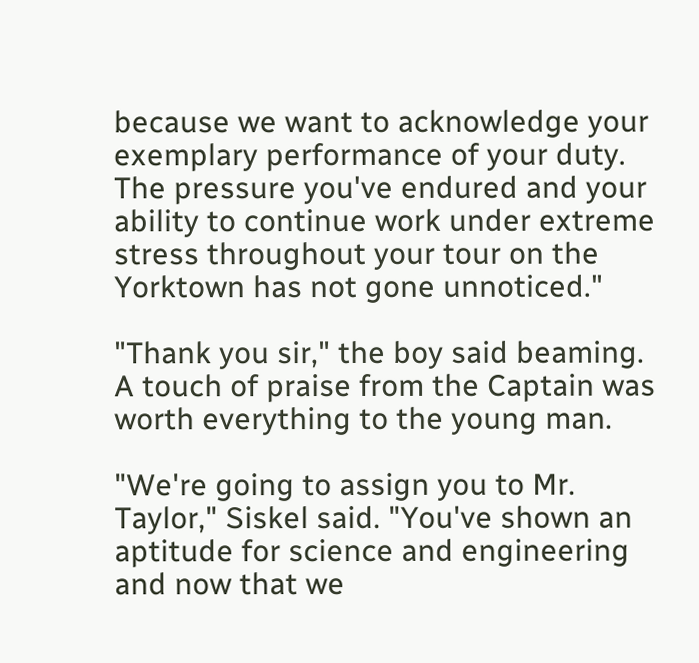because we want to acknowledge your exemplary performance of your duty. The pressure you've endured and your ability to continue work under extreme stress throughout your tour on the Yorktown has not gone unnoticed."

"Thank you sir," the boy said beaming. A touch of praise from the Captain was worth everything to the young man.

"We're going to assign you to Mr. Taylor," Siskel said. "You've shown an aptitude for science and engineering and now that we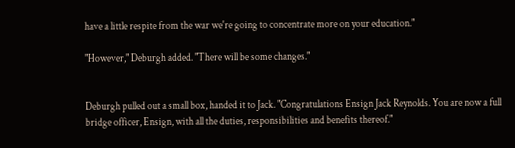have a little respite from the war we're going to concentrate more on your education."

"However," Deburgh added. "There will be some changes."


Deburgh pulled out a small box, handed it to Jack. "Congratulations Ensign Jack Reynolds. You are now a full bridge officer, Ensign, with all the duties, responsibilities and benefits thereof."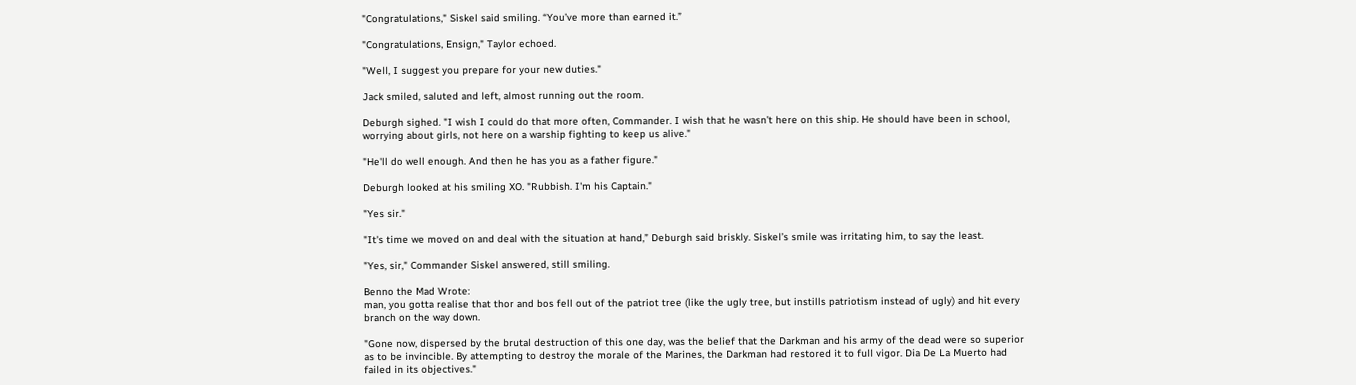"Congratulations," Siskel said smiling. “You’ve more than earned it.”

"Congratulations, Ensign," Taylor echoed.

"Well, I suggest you prepare for your new duties."

Jack smiled, saluted and left, almost running out the room.

Deburgh sighed. "I wish I could do that more often, Commander. I wish that he wasn’t here on this ship. He should have been in school, worrying about girls, not here on a warship fighting to keep us alive."

"He'll do well enough. And then he has you as a father figure."

Deburgh looked at his smiling XO. "Rubbish. I'm his Captain."

"Yes sir."

"It's time we moved on and deal with the situation at hand,” Deburgh said briskly. Siskel’s smile was irritating him, to say the least.

"Yes, sir," Commander Siskel answered, still smiling.

Benno the Mad Wrote:
man, you gotta realise that thor and bos fell out of the patriot tree (like the ugly tree, but instills patriotism instead of ugly) and hit every branch on the way down.

"Gone now, dispersed by the brutal destruction of this one day, was the belief that the Darkman and his army of the dead were so superior as to be invincible. By attempting to destroy the morale of the Marines, the Darkman had restored it to full vigor. Dia De La Muerto had failed in its objectives."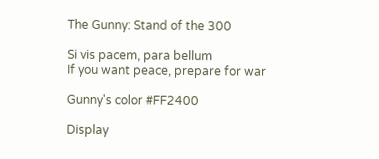The Gunny: Stand of the 300

Si vis pacem, para bellum
If you want peace, prepare for war

Gunny's color #FF2400

Display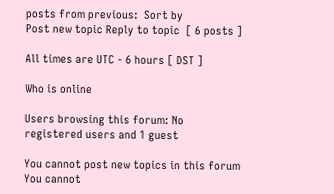posts from previous:  Sort by
Post new topic Reply to topic  [ 6 posts ]

All times are UTC - 6 hours [ DST ]

Who is online

Users browsing this forum: No registered users and 1 guest

You cannot post new topics in this forum
You cannot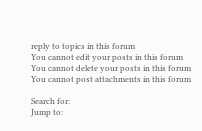reply to topics in this forum
You cannot edit your posts in this forum
You cannot delete your posts in this forum
You cannot post attachments in this forum

Search for:
Jump to: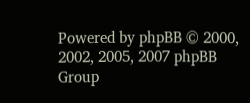Powered by phpBB © 2000, 2002, 2005, 2007 phpBB Group